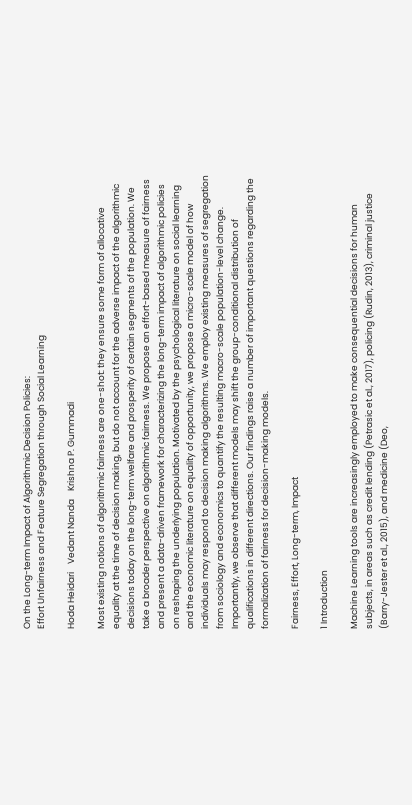On the Long-term Impact of Algorithmic Decision Policies:
Effort Unfairness and Feature Segregation through Social Learning

Hoda Heidari    Vedant Nanda    Krishna P. Gummadi

Most existing notions of algorithmic fairness are one-shot: they ensure some form of allocative equality at the time of decision making, but do not account for the adverse impact of the algorithmic decisions today on the long-term welfare and prosperity of certain segments of the population. We take a broader perspective on algorithmic fairness. We propose an effort-based measure of fairness and present a data-driven framework for characterizing the long-term impact of algorithmic policies on reshaping the underlying population. Motivated by the psychological literature on social learning and the economic literature on equality of opportunity, we propose a micro-scale model of how individuals may respond to decision making algorithms. We employ existing measures of segregation from sociology and economics to quantify the resulting macro-scale population-level change. Importantly, we observe that different models may shift the group-conditional distribution of qualifications in different directions. Our findings raise a number of important questions regarding the formalization of fairness for decision-making models.

Fairness, Effort, Long-term, Impact

1 Introduction

Machine Learning tools are increasingly employed to make consequential decisions for human subjects, in areas such as credit lending (Petrasic et al., 2017), policing (Rudin, 2013), criminal justice (Barry-Jester et al., 2015), and medicine (Deo,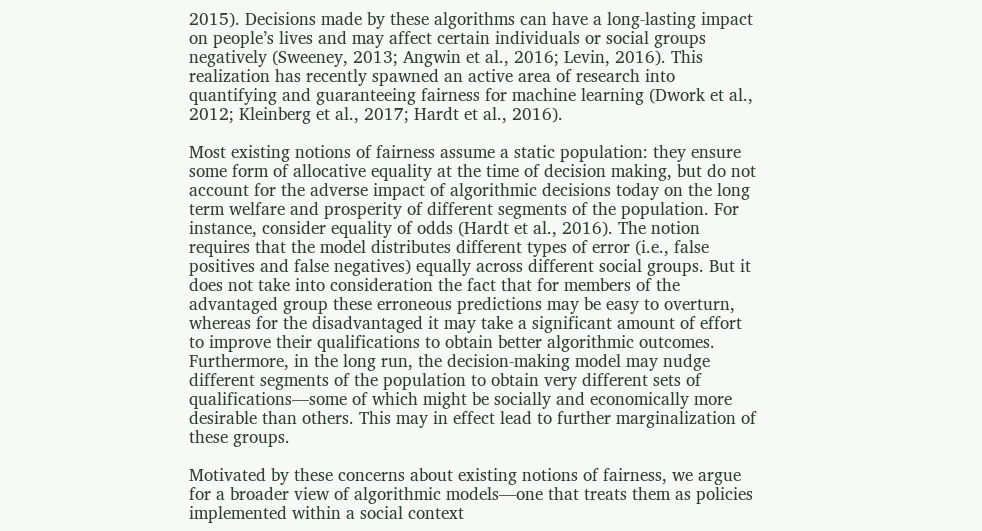2015). Decisions made by these algorithms can have a long-lasting impact on people’s lives and may affect certain individuals or social groups negatively (Sweeney, 2013; Angwin et al., 2016; Levin, 2016). This realization has recently spawned an active area of research into quantifying and guaranteeing fairness for machine learning (Dwork et al., 2012; Kleinberg et al., 2017; Hardt et al., 2016).

Most existing notions of fairness assume a static population: they ensure some form of allocative equality at the time of decision making, but do not account for the adverse impact of algorithmic decisions today on the long term welfare and prosperity of different segments of the population. For instance, consider equality of odds (Hardt et al., 2016). The notion requires that the model distributes different types of error (i.e., false positives and false negatives) equally across different social groups. But it does not take into consideration the fact that for members of the advantaged group these erroneous predictions may be easy to overturn, whereas for the disadvantaged it may take a significant amount of effort to improve their qualifications to obtain better algorithmic outcomes. Furthermore, in the long run, the decision-making model may nudge different segments of the population to obtain very different sets of qualifications—some of which might be socially and economically more desirable than others. This may in effect lead to further marginalization of these groups.

Motivated by these concerns about existing notions of fairness, we argue for a broader view of algorithmic models—one that treats them as policies implemented within a social context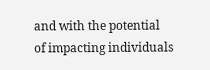and with the potential of impacting individuals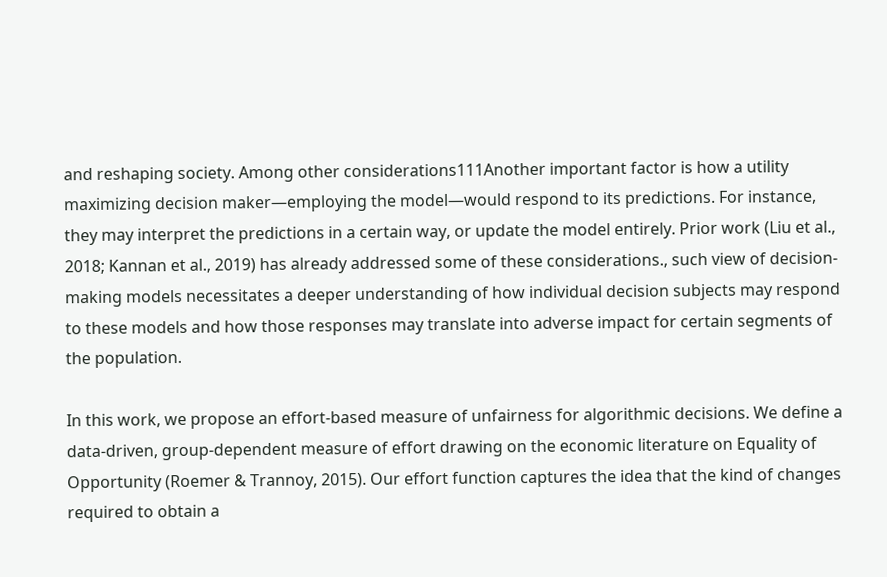and reshaping society. Among other considerations111Another important factor is how a utility maximizing decision maker—employing the model—would respond to its predictions. For instance, they may interpret the predictions in a certain way, or update the model entirely. Prior work (Liu et al., 2018; Kannan et al., 2019) has already addressed some of these considerations., such view of decision-making models necessitates a deeper understanding of how individual decision subjects may respond to these models and how those responses may translate into adverse impact for certain segments of the population.

In this work, we propose an effort-based measure of unfairness for algorithmic decisions. We define a data-driven, group-dependent measure of effort drawing on the economic literature on Equality of Opportunity (Roemer & Trannoy, 2015). Our effort function captures the idea that the kind of changes required to obtain a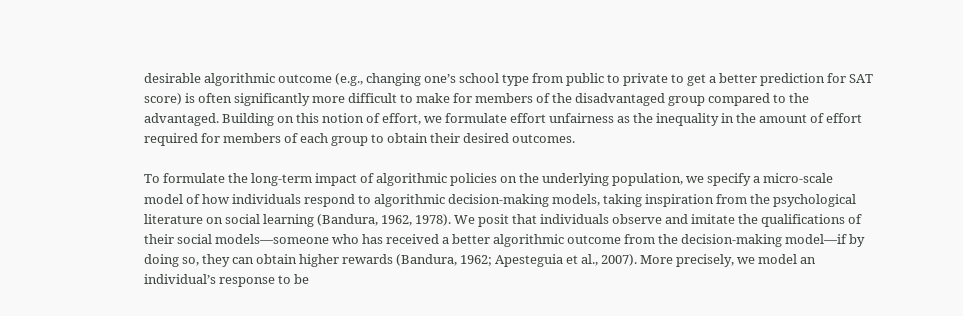desirable algorithmic outcome (e.g., changing one’s school type from public to private to get a better prediction for SAT score) is often significantly more difficult to make for members of the disadvantaged group compared to the advantaged. Building on this notion of effort, we formulate effort unfairness as the inequality in the amount of effort required for members of each group to obtain their desired outcomes.

To formulate the long-term impact of algorithmic policies on the underlying population, we specify a micro-scale model of how individuals respond to algorithmic decision-making models, taking inspiration from the psychological literature on social learning (Bandura, 1962, 1978). We posit that individuals observe and imitate the qualifications of their social models—someone who has received a better algorithmic outcome from the decision-making model—if by doing so, they can obtain higher rewards (Bandura, 1962; Apesteguia et al., 2007). More precisely, we model an individual’s response to be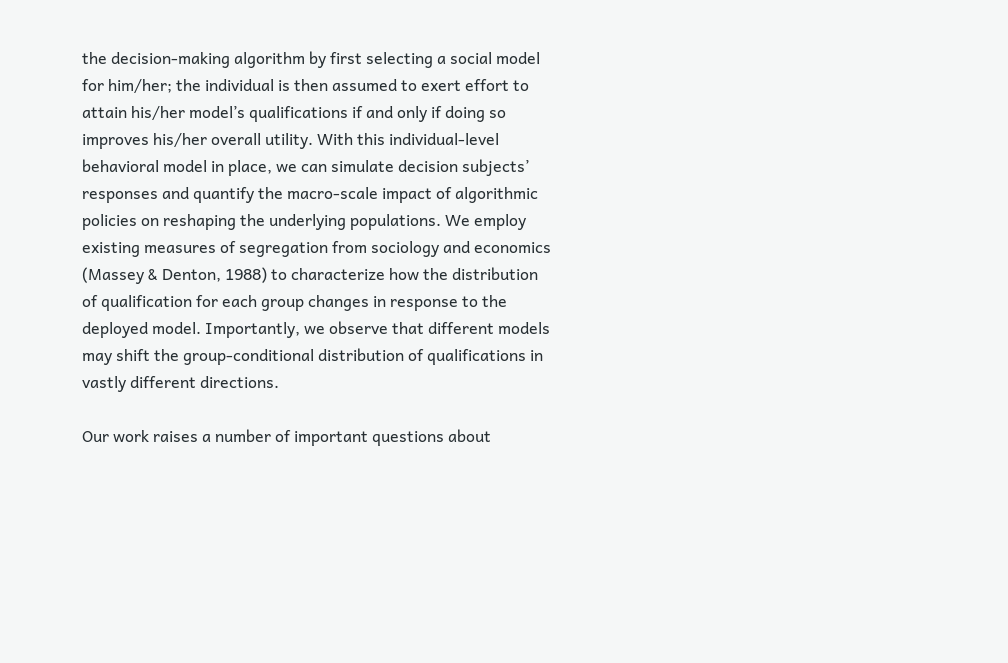the decision-making algorithm by first selecting a social model for him/her; the individual is then assumed to exert effort to attain his/her model’s qualifications if and only if doing so improves his/her overall utility. With this individual-level behavioral model in place, we can simulate decision subjects’ responses and quantify the macro-scale impact of algorithmic policies on reshaping the underlying populations. We employ existing measures of segregation from sociology and economics (Massey & Denton, 1988) to characterize how the distribution of qualification for each group changes in response to the deployed model. Importantly, we observe that different models may shift the group-conditional distribution of qualifications in vastly different directions.

Our work raises a number of important questions about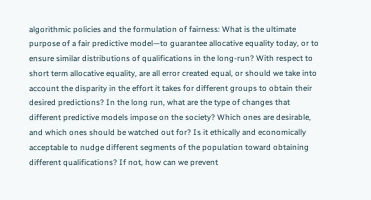algorithmic policies and the formulation of fairness: What is the ultimate purpose of a fair predictive model—to guarantee allocative equality today, or to ensure similar distributions of qualifications in the long-run? With respect to short term allocative equality, are all error created equal, or should we take into account the disparity in the effort it takes for different groups to obtain their desired predictions? In the long run, what are the type of changes that different predictive models impose on the society? Which ones are desirable, and which ones should be watched out for? Is it ethically and economically acceptable to nudge different segments of the population toward obtaining different qualifications? If not, how can we prevent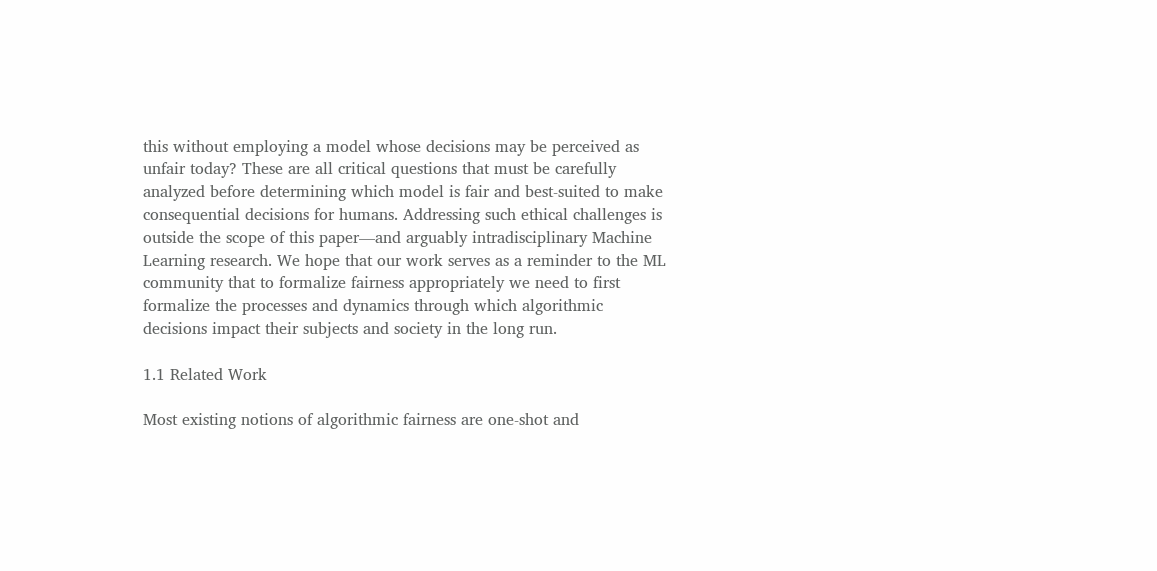this without employing a model whose decisions may be perceived as unfair today? These are all critical questions that must be carefully analyzed before determining which model is fair and best-suited to make consequential decisions for humans. Addressing such ethical challenges is outside the scope of this paper—and arguably intradisciplinary Machine Learning research. We hope that our work serves as a reminder to the ML community that to formalize fairness appropriately we need to first formalize the processes and dynamics through which algorithmic decisions impact their subjects and society in the long run.

1.1 Related Work

Most existing notions of algorithmic fairness are one-shot and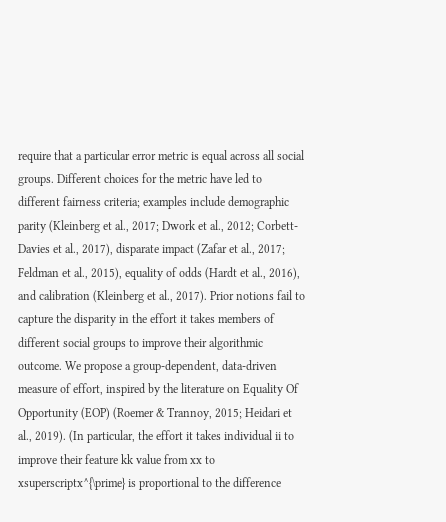require that a particular error metric is equal across all social groups. Different choices for the metric have led to different fairness criteria; examples include demographic parity (Kleinberg et al., 2017; Dwork et al., 2012; Corbett-Davies et al., 2017), disparate impact (Zafar et al., 2017; Feldman et al., 2015), equality of odds (Hardt et al., 2016), and calibration (Kleinberg et al., 2017). Prior notions fail to capture the disparity in the effort it takes members of different social groups to improve their algorithmic outcome. We propose a group-dependent, data-driven measure of effort, inspired by the literature on Equality Of Opportunity (EOP) (Roemer & Trannoy, 2015; Heidari et al., 2019). (In particular, the effort it takes individual ii to improve their feature kk value from xx to xsuperscriptx^{\prime} is proportional to the difference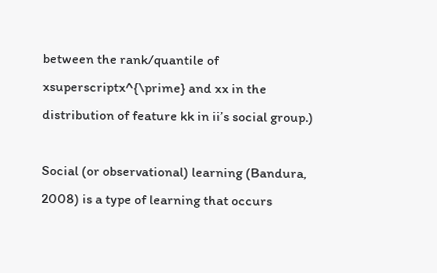between the rank/quantile of xsuperscriptx^{\prime} and xx in the distribution of feature kk in ii’s social group.)

Social (or observational) learning (Bandura, 2008) is a type of learning that occurs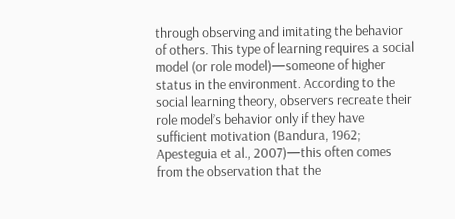through observing and imitating the behavior of others. This type of learning requires a social model (or role model)—someone of higher status in the environment. According to the social learning theory, observers recreate their role model’s behavior only if they have sufficient motivation (Bandura, 1962; Apesteguia et al., 2007)—this often comes from the observation that the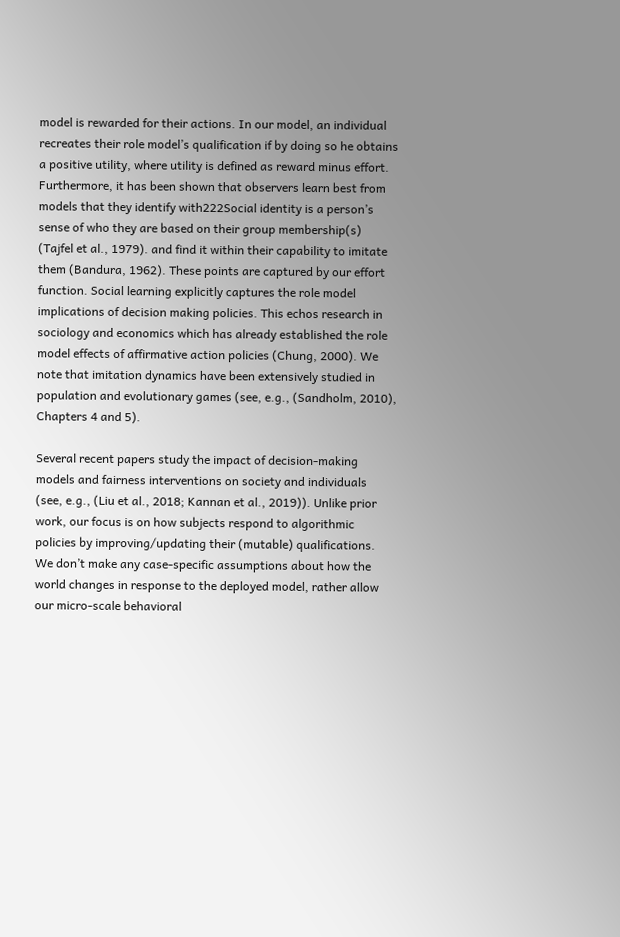model is rewarded for their actions. In our model, an individual recreates their role model’s qualification if by doing so he obtains a positive utility, where utility is defined as reward minus effort. Furthermore, it has been shown that observers learn best from models that they identify with222Social identity is a person’s sense of who they are based on their group membership(s) (Tajfel et al., 1979). and find it within their capability to imitate them (Bandura, 1962). These points are captured by our effort function. Social learning explicitly captures the role model implications of decision making policies. This echos research in sociology and economics which has already established the role model effects of affirmative action policies (Chung, 2000). We note that imitation dynamics have been extensively studied in population and evolutionary games (see, e.g., (Sandholm, 2010), Chapters 4 and 5).

Several recent papers study the impact of decision-making models and fairness interventions on society and individuals (see, e.g., (Liu et al., 2018; Kannan et al., 2019)). Unlike prior work, our focus is on how subjects respond to algorithmic policies by improving/updating their (mutable) qualifications. We don’t make any case-specific assumptions about how the world changes in response to the deployed model, rather allow our micro-scale behavioral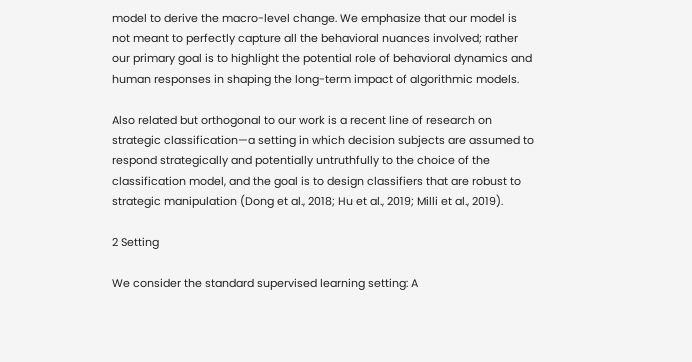model to derive the macro-level change. We emphasize that our model is not meant to perfectly capture all the behavioral nuances involved; rather our primary goal is to highlight the potential role of behavioral dynamics and human responses in shaping the long-term impact of algorithmic models.

Also related but orthogonal to our work is a recent line of research on strategic classification—a setting in which decision subjects are assumed to respond strategically and potentially untruthfully to the choice of the classification model, and the goal is to design classifiers that are robust to strategic manipulation (Dong et al., 2018; Hu et al., 2019; Milli et al., 2019).

2 Setting

We consider the standard supervised learning setting: A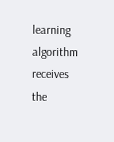learning algorithm receives the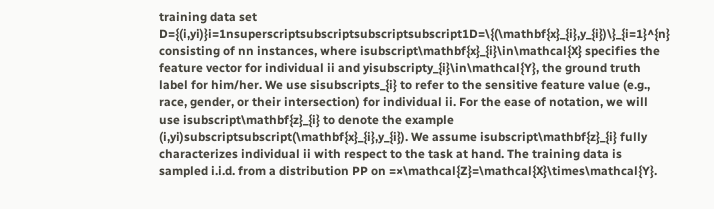training data set D={(i,yi)}i=1nsuperscriptsubscriptsubscriptsubscript1D=\{(\mathbf{x}_{i},y_{i})\}_{i=1}^{n} consisting of nn instances, where isubscript\mathbf{x}_{i}\in\mathcal{X} specifies the feature vector for individual ii and yisubscripty_{i}\in\mathcal{Y}, the ground truth label for him/her. We use sisubscripts_{i} to refer to the sensitive feature value (e.g., race, gender, or their intersection) for individual ii. For the ease of notation, we will use isubscript\mathbf{z}_{i} to denote the example (i,yi)subscriptsubscript(\mathbf{x}_{i},y_{i}). We assume isubscript\mathbf{z}_{i} fully characterizes individual ii with respect to the task at hand. The training data is sampled i.i.d. from a distribution PP on =×\mathcal{Z}=\mathcal{X}\times\mathcal{Y}.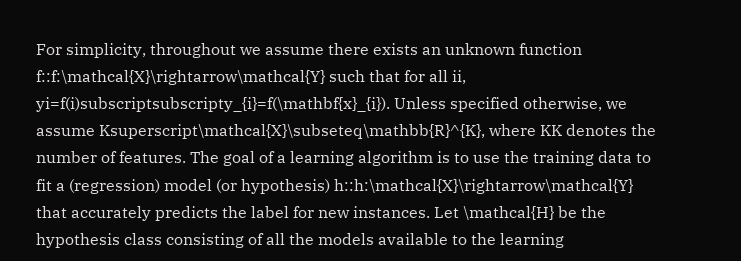For simplicity, throughout we assume there exists an unknown function f::f:\mathcal{X}\rightarrow\mathcal{Y} such that for all ii, yi=f(i)subscriptsubscripty_{i}=f(\mathbf{x}_{i}). Unless specified otherwise, we assume Ksuperscript\mathcal{X}\subseteq\mathbb{R}^{K}, where KK denotes the number of features. The goal of a learning algorithm is to use the training data to fit a (regression) model (or hypothesis) h::h:\mathcal{X}\rightarrow\mathcal{Y} that accurately predicts the label for new instances. Let \mathcal{H} be the hypothesis class consisting of all the models available to the learning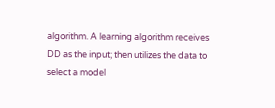algorithm. A learning algorithm receives DD as the input; then utilizes the data to select a model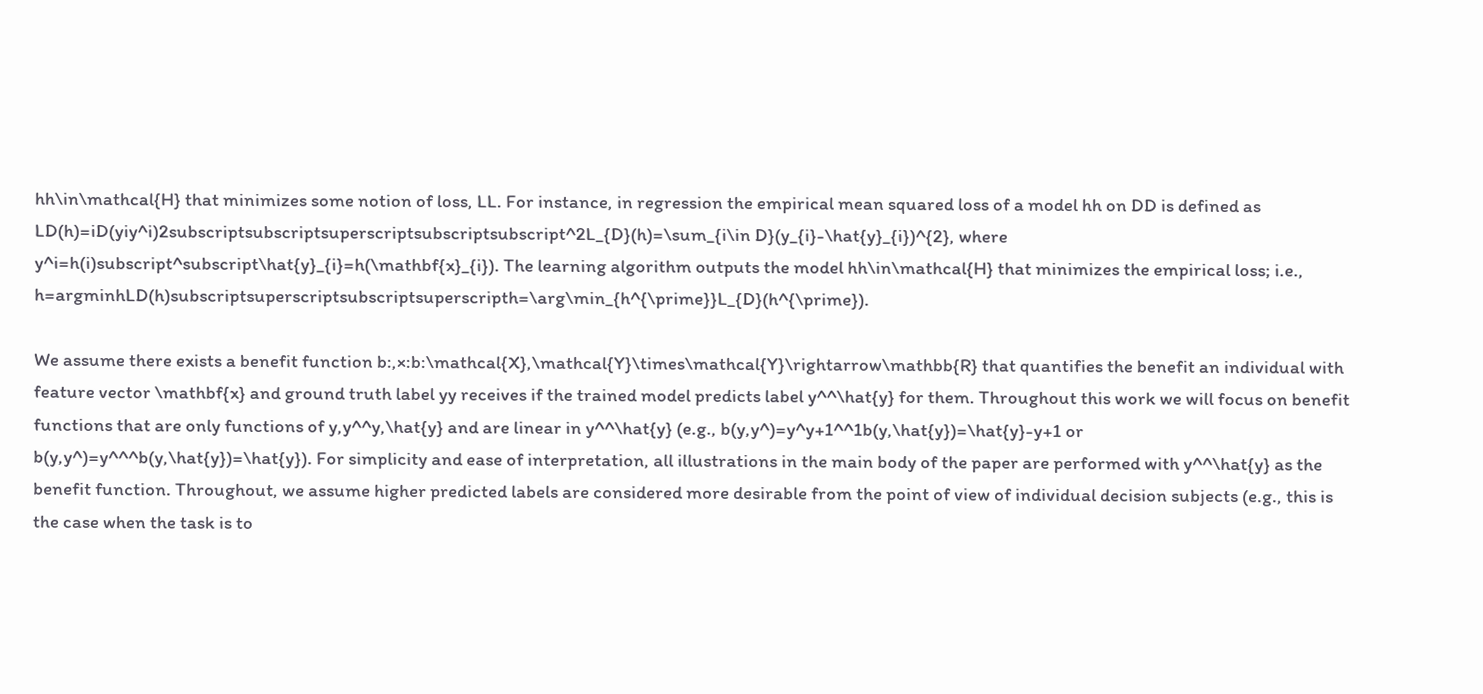hh\in\mathcal{H} that minimizes some notion of loss, LL. For instance, in regression the empirical mean squared loss of a model hh on DD is defined as LD(h)=iD(yiy^i)2subscriptsubscriptsuperscriptsubscriptsubscript^2L_{D}(h)=\sum_{i\in D}(y_{i}-\hat{y}_{i})^{2}, where y^i=h(i)subscript^subscript\hat{y}_{i}=h(\mathbf{x}_{i}). The learning algorithm outputs the model hh\in\mathcal{H} that minimizes the empirical loss; i.e., h=argminhLD(h)subscriptsuperscriptsubscriptsuperscripth=\arg\min_{h^{\prime}}L_{D}(h^{\prime}).

We assume there exists a benefit function b:,×:b:\mathcal{X},\mathcal{Y}\times\mathcal{Y}\rightarrow\mathbb{R} that quantifies the benefit an individual with feature vector \mathbf{x} and ground truth label yy receives if the trained model predicts label y^^\hat{y} for them. Throughout this work we will focus on benefit functions that are only functions of y,y^^y,\hat{y} and are linear in y^^\hat{y} (e.g., b(y,y^)=y^y+1^^1b(y,\hat{y})=\hat{y}-y+1 or b(y,y^)=y^^^b(y,\hat{y})=\hat{y}). For simplicity and ease of interpretation, all illustrations in the main body of the paper are performed with y^^\hat{y} as the benefit function. Throughout, we assume higher predicted labels are considered more desirable from the point of view of individual decision subjects (e.g., this is the case when the task is to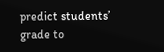predict students’ grade to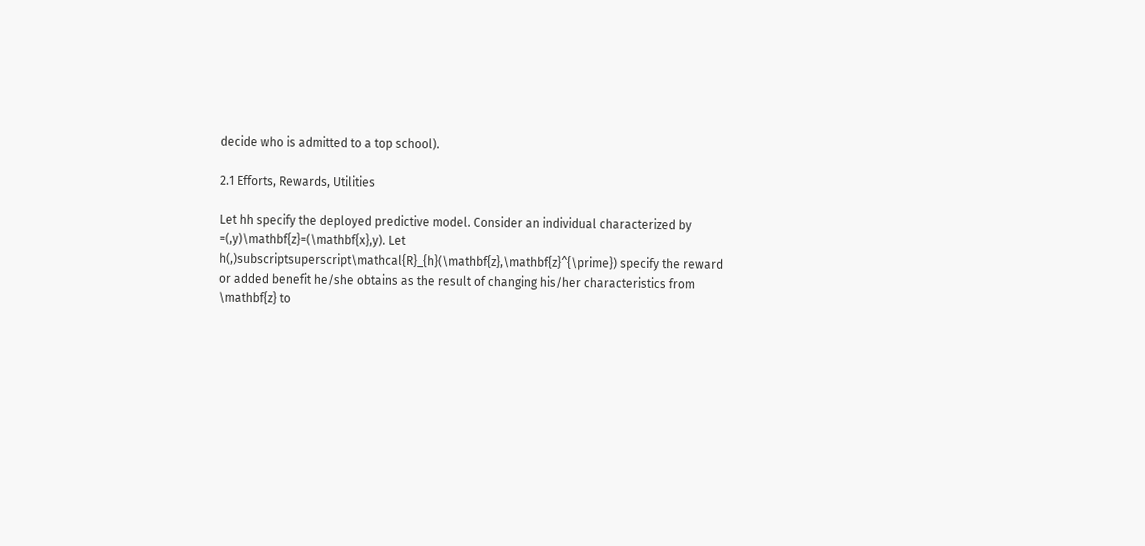decide who is admitted to a top school).

2.1 Efforts, Rewards, Utilities

Let hh specify the deployed predictive model. Consider an individual characterized by =(,y)\mathbf{z}=(\mathbf{x},y). Let h(,)subscriptsuperscript\mathcal{R}_{h}(\mathbf{z},\mathbf{z}^{\prime}) specify the reward or added benefit he/she obtains as the result of changing his/her characteristics from \mathbf{z} to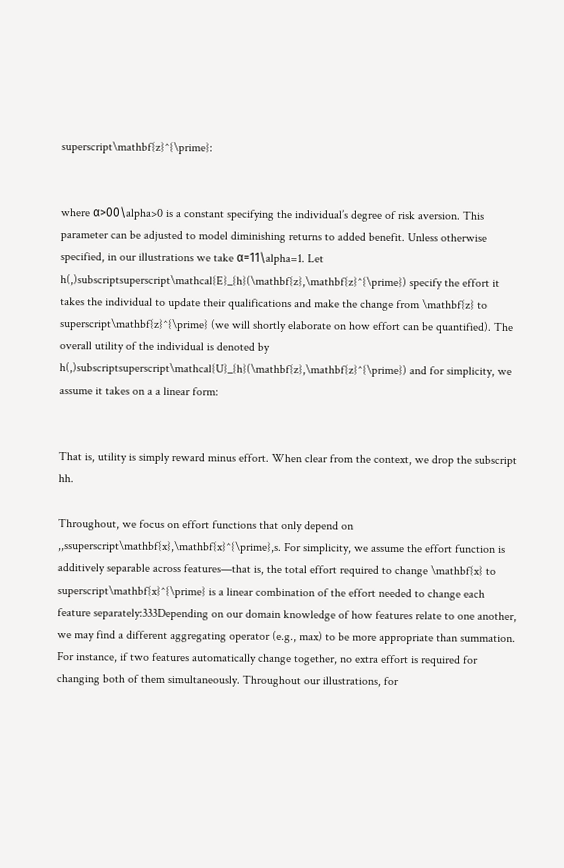superscript\mathbf{z}^{\prime}:


where α>00\alpha>0 is a constant specifying the individual’s degree of risk aversion. This parameter can be adjusted to model diminishing returns to added benefit. Unless otherwise specified, in our illustrations we take α=11\alpha=1. Let h(,)subscriptsuperscript\mathcal{E}_{h}(\mathbf{z},\mathbf{z}^{\prime}) specify the effort it takes the individual to update their qualifications and make the change from \mathbf{z} to superscript\mathbf{z}^{\prime} (we will shortly elaborate on how effort can be quantified). The overall utility of the individual is denoted by h(,)subscriptsuperscript\mathcal{U}_{h}(\mathbf{z},\mathbf{z}^{\prime}) and for simplicity, we assume it takes on a a linear form:


That is, utility is simply reward minus effort. When clear from the context, we drop the subscript hh.

Throughout, we focus on effort functions that only depend on ,,ssuperscript\mathbf{x},\mathbf{x}^{\prime},s. For simplicity, we assume the effort function is additively separable across features—that is, the total effort required to change \mathbf{x} to superscript\mathbf{x}^{\prime} is a linear combination of the effort needed to change each feature separately:333Depending on our domain knowledge of how features relate to one another, we may find a different aggregating operator (e.g., max) to be more appropriate than summation. For instance, if two features automatically change together, no extra effort is required for changing both of them simultaneously. Throughout our illustrations, for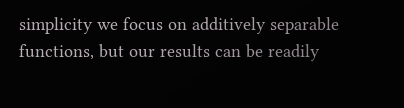simplicity we focus on additively separable functions, but our results can be readily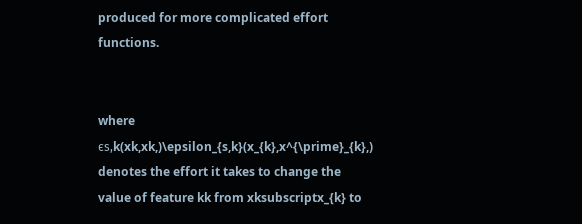produced for more complicated effort functions.


where ϵs,k(xk,xk,)\epsilon_{s,k}(x_{k},x^{\prime}_{k},) denotes the effort it takes to change the value of feature kk from xksubscriptx_{k} to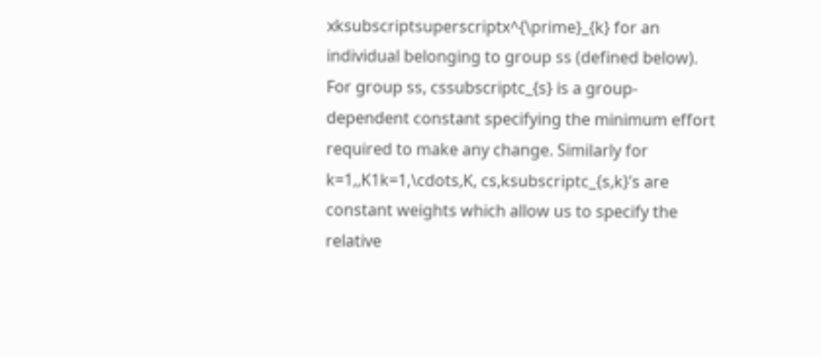xksubscriptsuperscriptx^{\prime}_{k} for an individual belonging to group ss (defined below). For group ss, cssubscriptc_{s} is a group-dependent constant specifying the minimum effort required to make any change. Similarly for k=1,,K1k=1,\cdots,K, cs,ksubscriptc_{s,k}’s are constant weights which allow us to specify the relative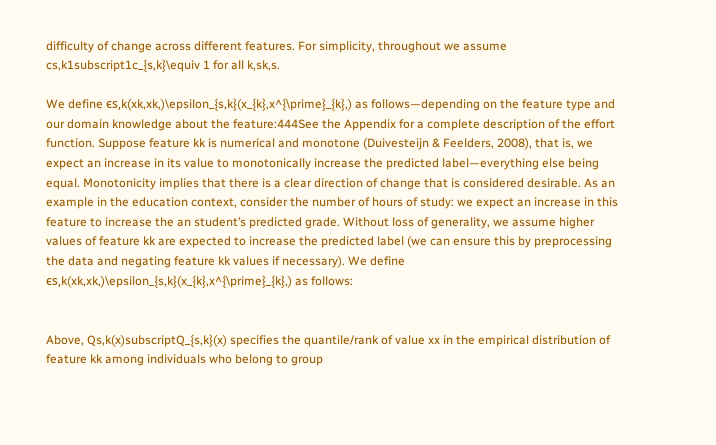difficulty of change across different features. For simplicity, throughout we assume cs,k1subscript1c_{s,k}\equiv 1 for all k,sk,s.

We define ϵs,k(xk,xk,)\epsilon_{s,k}(x_{k},x^{\prime}_{k},) as follows—depending on the feature type and our domain knowledge about the feature:444See the Appendix for a complete description of the effort function. Suppose feature kk is numerical and monotone (Duivesteijn & Feelders, 2008), that is, we expect an increase in its value to monotonically increase the predicted label—everything else being equal. Monotonicity implies that there is a clear direction of change that is considered desirable. As an example in the education context, consider the number of hours of study: we expect an increase in this feature to increase the an student’s predicted grade. Without loss of generality, we assume higher values of feature kk are expected to increase the predicted label (we can ensure this by preprocessing the data and negating feature kk values if necessary). We define ϵs,k(xk,xk,)\epsilon_{s,k}(x_{k},x^{\prime}_{k},) as follows:


Above, Qs,k(x)subscriptQ_{s,k}(x) specifies the quantile/rank of value xx in the empirical distribution of feature kk among individuals who belong to group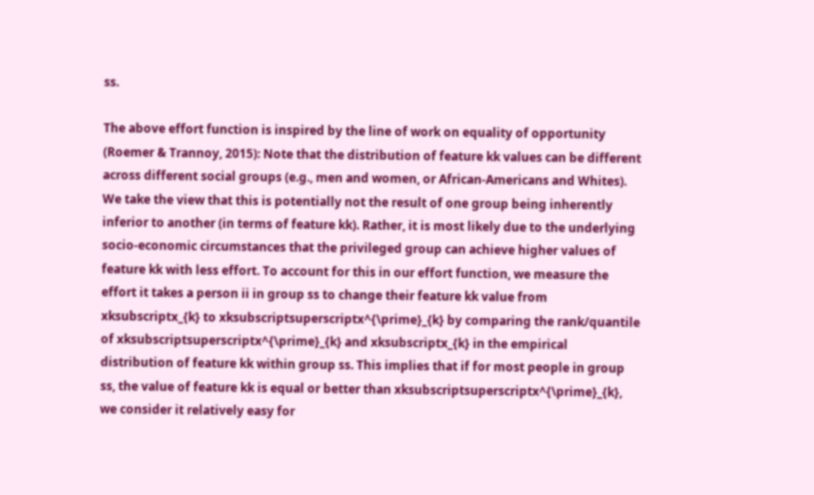ss.

The above effort function is inspired by the line of work on equality of opportunity (Roemer & Trannoy, 2015): Note that the distribution of feature kk values can be different across different social groups (e.g., men and women, or African-Americans and Whites). We take the view that this is potentially not the result of one group being inherently inferior to another (in terms of feature kk). Rather, it is most likely due to the underlying socio-economic circumstances that the privileged group can achieve higher values of feature kk with less effort. To account for this in our effort function, we measure the effort it takes a person ii in group ss to change their feature kk value from xksubscriptx_{k} to xksubscriptsuperscriptx^{\prime}_{k} by comparing the rank/quantile of xksubscriptsuperscriptx^{\prime}_{k} and xksubscriptx_{k} in the empirical distribution of feature kk within group ss. This implies that if for most people in group ss, the value of feature kk is equal or better than xksubscriptsuperscriptx^{\prime}_{k}, we consider it relatively easy for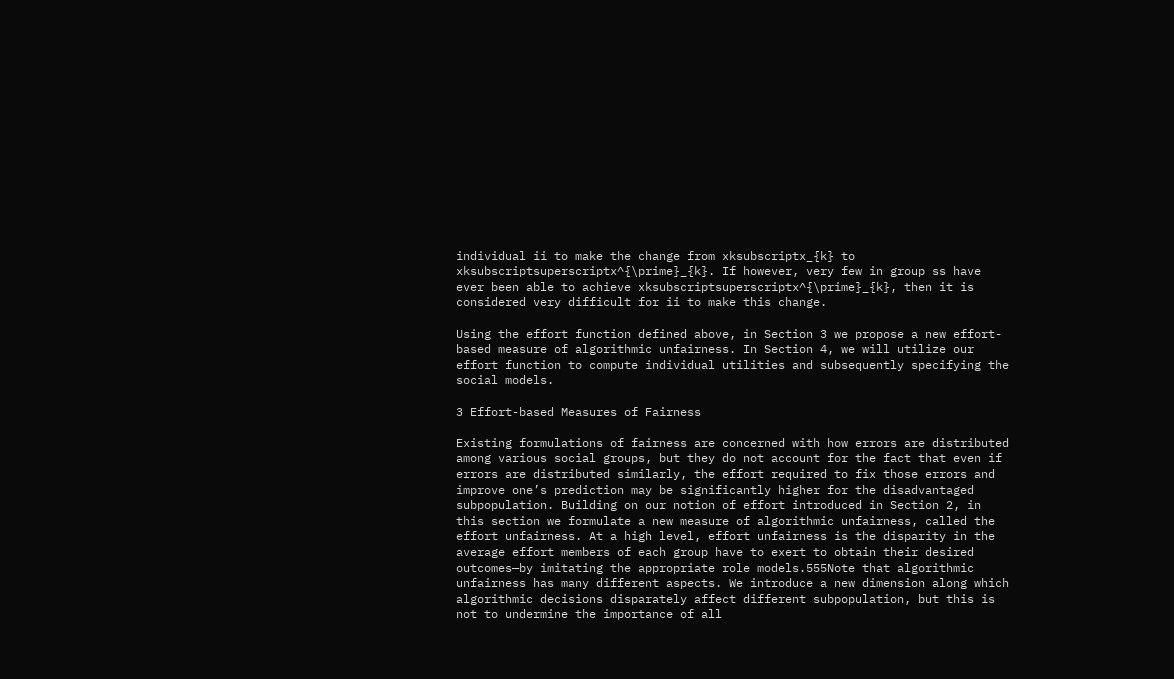individual ii to make the change from xksubscriptx_{k} to xksubscriptsuperscriptx^{\prime}_{k}. If however, very few in group ss have ever been able to achieve xksubscriptsuperscriptx^{\prime}_{k}, then it is considered very difficult for ii to make this change.

Using the effort function defined above, in Section 3 we propose a new effort-based measure of algorithmic unfairness. In Section 4, we will utilize our effort function to compute individual utilities and subsequently specifying the social models.

3 Effort-based Measures of Fairness

Existing formulations of fairness are concerned with how errors are distributed among various social groups, but they do not account for the fact that even if errors are distributed similarly, the effort required to fix those errors and improve one’s prediction may be significantly higher for the disadvantaged subpopulation. Building on our notion of effort introduced in Section 2, in this section we formulate a new measure of algorithmic unfairness, called the effort unfairness. At a high level, effort unfairness is the disparity in the average effort members of each group have to exert to obtain their desired outcomes—by imitating the appropriate role models.555Note that algorithmic unfairness has many different aspects. We introduce a new dimension along which algorithmic decisions disparately affect different subpopulation, but this is not to undermine the importance of all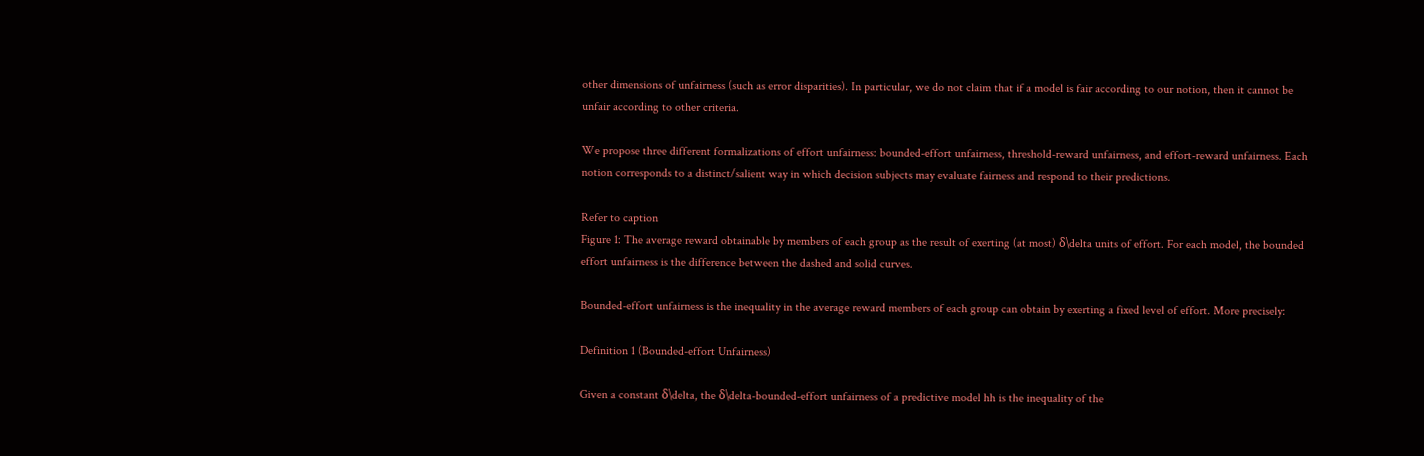other dimensions of unfairness (such as error disparities). In particular, we do not claim that if a model is fair according to our notion, then it cannot be unfair according to other criteria.

We propose three different formalizations of effort unfairness: bounded-effort unfairness, threshold-reward unfairness, and effort-reward unfairness. Each notion corresponds to a distinct/salient way in which decision subjects may evaluate fairness and respond to their predictions.

Refer to caption
Figure 1: The average reward obtainable by members of each group as the result of exerting (at most) δ\delta units of effort. For each model, the bounded effort unfairness is the difference between the dashed and solid curves.

Bounded-effort unfairness is the inequality in the average reward members of each group can obtain by exerting a fixed level of effort. More precisely:

Definition 1 (Bounded-effort Unfairness)

Given a constant δ\delta, the δ\delta-bounded-effort unfairness of a predictive model hh is the inequality of the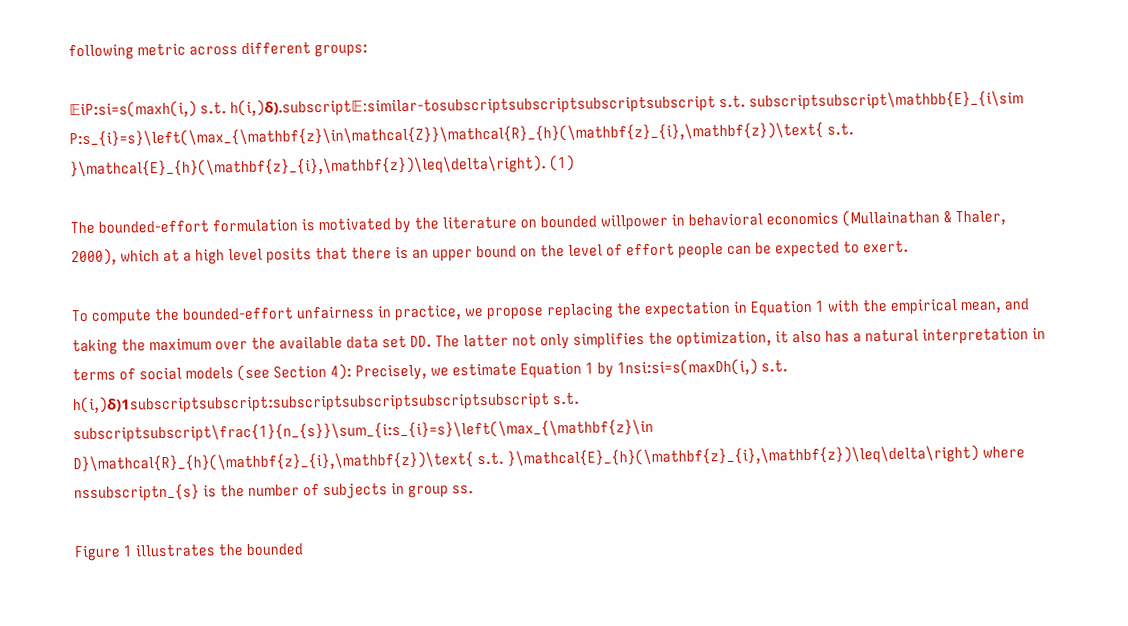following metric across different groups:

𝔼iP:si=s(maxh(i,) s.t. h(i,)δ).subscript𝔼:similar-tosubscriptsubscriptsubscriptsubscript s.t. subscriptsubscript\mathbb{E}_{i\sim P:s_{i}=s}\left(\max_{\mathbf{z}\in\mathcal{Z}}\mathcal{R}_{h}(\mathbf{z}_{i},\mathbf{z})\text{ s.t. }\mathcal{E}_{h}(\mathbf{z}_{i},\mathbf{z})\leq\delta\right). (1)

The bounded-effort formulation is motivated by the literature on bounded willpower in behavioral economics (Mullainathan & Thaler, 2000), which at a high level posits that there is an upper bound on the level of effort people can be expected to exert.

To compute the bounded-effort unfairness in practice, we propose replacing the expectation in Equation 1 with the empirical mean, and taking the maximum over the available data set DD. The latter not only simplifies the optimization, it also has a natural interpretation in terms of social models (see Section 4): Precisely, we estimate Equation 1 by 1nsi:si=s(maxDh(i,) s.t. h(i,)δ)1subscriptsubscript:subscriptsubscriptsubscriptsubscript s.t. subscriptsubscript\frac{1}{n_{s}}\sum_{i:s_{i}=s}\left(\max_{\mathbf{z}\in D}\mathcal{R}_{h}(\mathbf{z}_{i},\mathbf{z})\text{ s.t. }\mathcal{E}_{h}(\mathbf{z}_{i},\mathbf{z})\leq\delta\right) where nssubscriptn_{s} is the number of subjects in group ss.

Figure 1 illustrates the bounded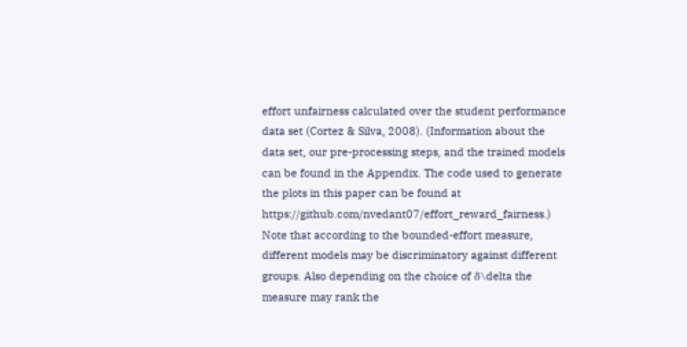effort unfairness calculated over the student performance data set (Cortez & Silva, 2008). (Information about the data set, our pre-processing steps, and the trained models can be found in the Appendix. The code used to generate the plots in this paper can be found at https://github.com/nvedant07/effort_reward_fairness.) Note that according to the bounded-effort measure, different models may be discriminatory against different groups. Also depending on the choice of δ\delta the measure may rank the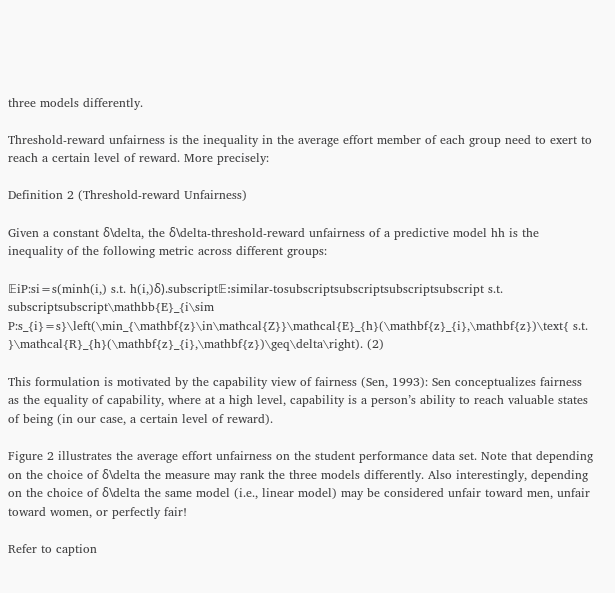three models differently.

Threshold-reward unfairness is the inequality in the average effort member of each group need to exert to reach a certain level of reward. More precisely:

Definition 2 (Threshold-reward Unfairness)

Given a constant δ\delta, the δ\delta-threshold-reward unfairness of a predictive model hh is the inequality of the following metric across different groups:

𝔼iP:si=s(minh(i,) s.t. h(i,)δ).subscript𝔼:similar-tosubscriptsubscriptsubscriptsubscript s.t. subscriptsubscript\mathbb{E}_{i\sim P:s_{i}=s}\left(\min_{\mathbf{z}\in\mathcal{Z}}\mathcal{E}_{h}(\mathbf{z}_{i},\mathbf{z})\text{ s.t. }\mathcal{R}_{h}(\mathbf{z}_{i},\mathbf{z})\geq\delta\right). (2)

This formulation is motivated by the capability view of fairness (Sen, 1993): Sen conceptualizes fairness as the equality of capability, where at a high level, capability is a person’s ability to reach valuable states of being (in our case, a certain level of reward).

Figure 2 illustrates the average effort unfairness on the student performance data set. Note that depending on the choice of δ\delta the measure may rank the three models differently. Also interestingly, depending on the choice of δ\delta the same model (i.e., linear model) may be considered unfair toward men, unfair toward women, or perfectly fair!

Refer to caption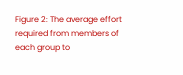Figure 2: The average effort required from members of each group to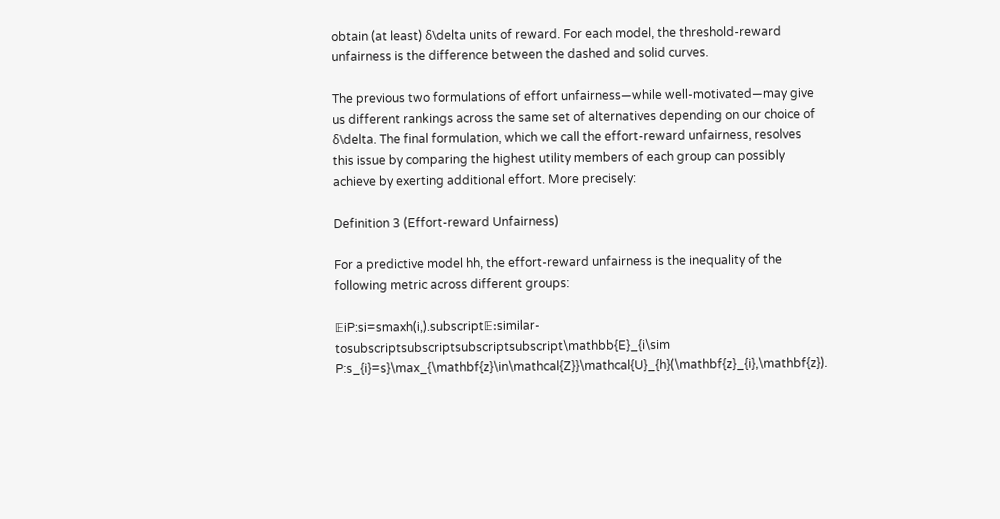obtain (at least) δ\delta units of reward. For each model, the threshold-reward unfairness is the difference between the dashed and solid curves.

The previous two formulations of effort unfairness—while well-motivated—may give us different rankings across the same set of alternatives depending on our choice of δ\delta. The final formulation, which we call the effort-reward unfairness, resolves this issue by comparing the highest utility members of each group can possibly achieve by exerting additional effort. More precisely:

Definition 3 (Effort-reward Unfairness)

For a predictive model hh, the effort-reward unfairness is the inequality of the following metric across different groups:

𝔼iP:si=smaxh(i,).subscript𝔼:similar-tosubscriptsubscriptsubscriptsubscript\mathbb{E}_{i\sim P:s_{i}=s}\max_{\mathbf{z}\in\mathcal{Z}}\mathcal{U}_{h}(\mathbf{z}_{i},\mathbf{z}).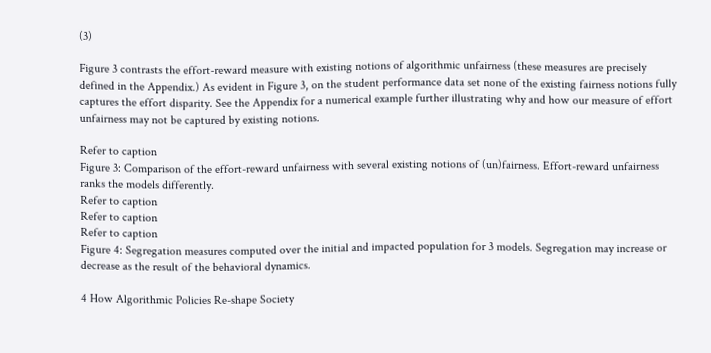(3)

Figure 3 contrasts the effort-reward measure with existing notions of algorithmic unfairness (these measures are precisely defined in the Appendix.) As evident in Figure 3, on the student performance data set none of the existing fairness notions fully captures the effort disparity. See the Appendix for a numerical example further illustrating why and how our measure of effort unfairness may not be captured by existing notions.

Refer to caption
Figure 3: Comparison of the effort-reward unfairness with several existing notions of (un)fairness. Effort-reward unfairness ranks the models differently.
Refer to caption
Refer to caption
Refer to caption
Figure 4: Segregation measures computed over the initial and impacted population for 3 models. Segregation may increase or decrease as the result of the behavioral dynamics.

4 How Algorithmic Policies Re-shape Society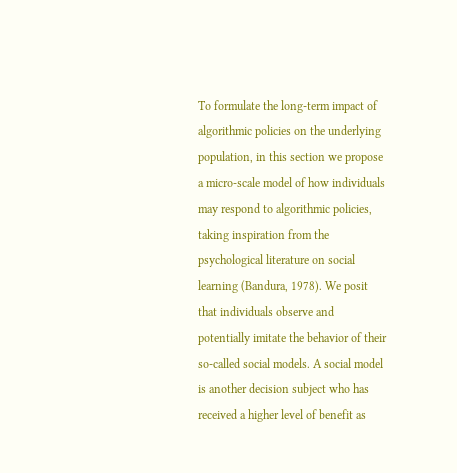To formulate the long-term impact of algorithmic policies on the underlying population, in this section we propose a micro-scale model of how individuals may respond to algorithmic policies, taking inspiration from the psychological literature on social learning (Bandura, 1978). We posit that individuals observe and potentially imitate the behavior of their so-called social models. A social model is another decision subject who has received a higher level of benefit as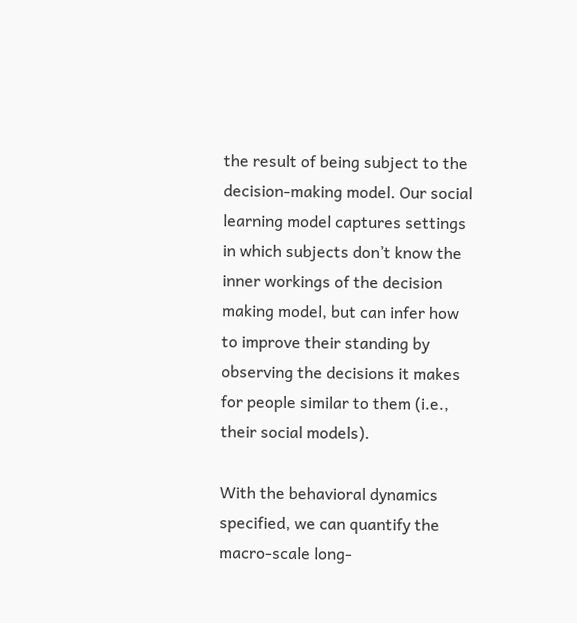the result of being subject to the decision-making model. Our social learning model captures settings in which subjects don’t know the inner workings of the decision making model, but can infer how to improve their standing by observing the decisions it makes for people similar to them (i.e., their social models).

With the behavioral dynamics specified, we can quantify the macro-scale long-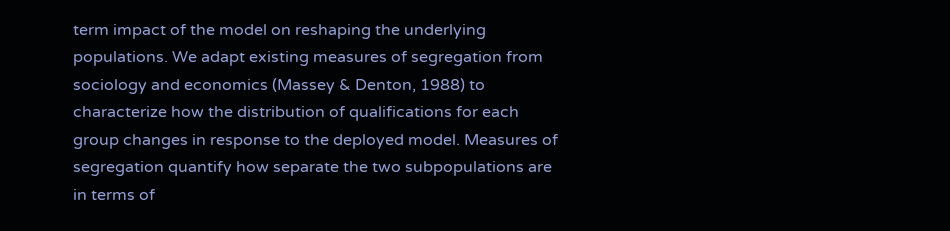term impact of the model on reshaping the underlying populations. We adapt existing measures of segregation from sociology and economics (Massey & Denton, 1988) to characterize how the distribution of qualifications for each group changes in response to the deployed model. Measures of segregation quantify how separate the two subpopulations are in terms of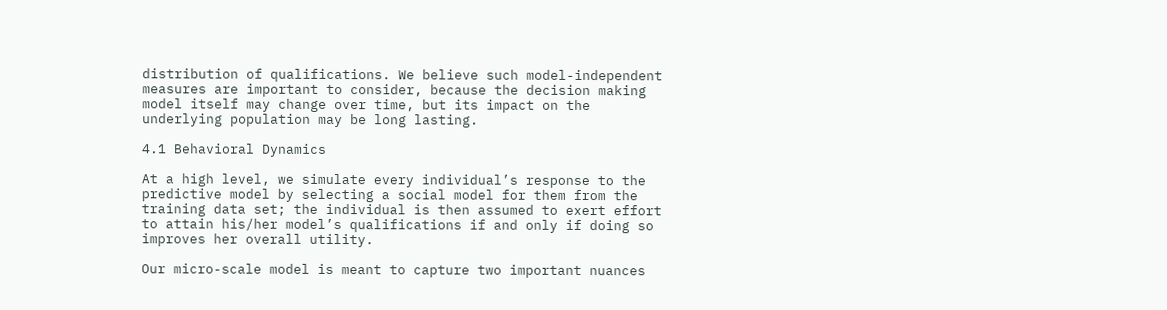distribution of qualifications. We believe such model-independent measures are important to consider, because the decision making model itself may change over time, but its impact on the underlying population may be long lasting.

4.1 Behavioral Dynamics

At a high level, we simulate every individual’s response to the predictive model by selecting a social model for them from the training data set; the individual is then assumed to exert effort to attain his/her model’s qualifications if and only if doing so improves her overall utility.

Our micro-scale model is meant to capture two important nuances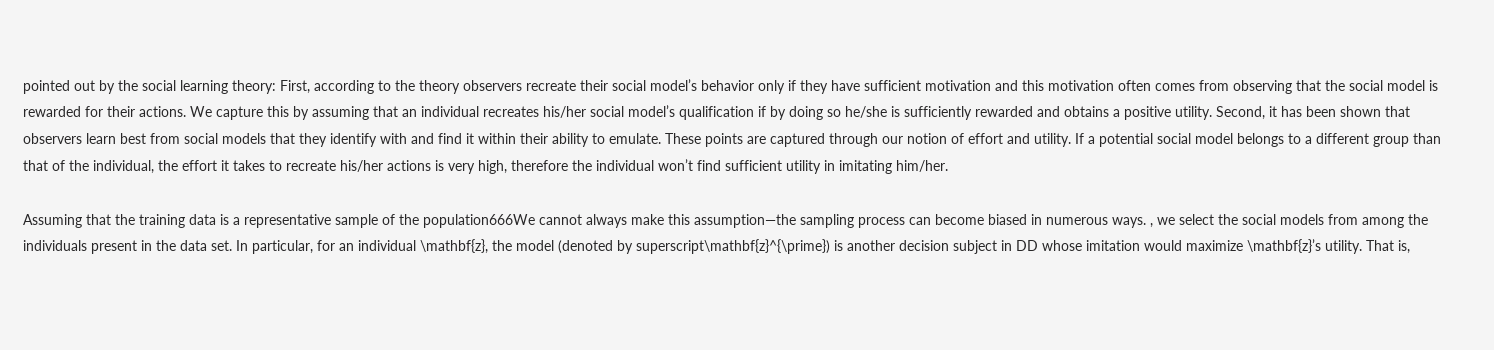pointed out by the social learning theory: First, according to the theory observers recreate their social model’s behavior only if they have sufficient motivation and this motivation often comes from observing that the social model is rewarded for their actions. We capture this by assuming that an individual recreates his/her social model’s qualification if by doing so he/she is sufficiently rewarded and obtains a positive utility. Second, it has been shown that observers learn best from social models that they identify with and find it within their ability to emulate. These points are captured through our notion of effort and utility. If a potential social model belongs to a different group than that of the individual, the effort it takes to recreate his/her actions is very high, therefore the individual won’t find sufficient utility in imitating him/her.

Assuming that the training data is a representative sample of the population666We cannot always make this assumption—the sampling process can become biased in numerous ways. , we select the social models from among the individuals present in the data set. In particular, for an individual \mathbf{z}, the model (denoted by superscript\mathbf{z}^{\prime}) is another decision subject in DD whose imitation would maximize \mathbf{z}’s utility. That is,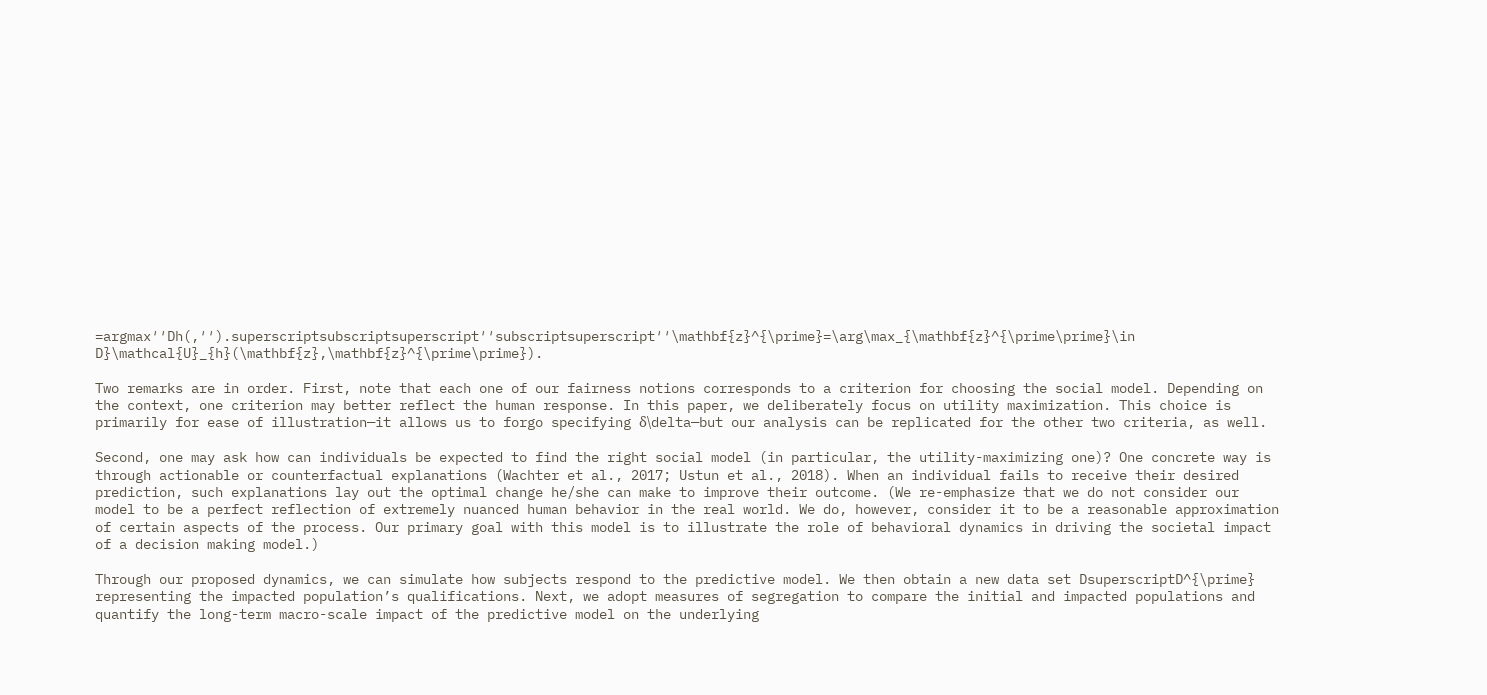=argmax′′Dh(,′′).superscriptsubscriptsuperscript′′subscriptsuperscript′′\mathbf{z}^{\prime}=\arg\max_{\mathbf{z}^{\prime\prime}\in D}\mathcal{U}_{h}(\mathbf{z},\mathbf{z}^{\prime\prime}).

Two remarks are in order. First, note that each one of our fairness notions corresponds to a criterion for choosing the social model. Depending on the context, one criterion may better reflect the human response. In this paper, we deliberately focus on utility maximization. This choice is primarily for ease of illustration—it allows us to forgo specifying δ\delta—but our analysis can be replicated for the other two criteria, as well.

Second, one may ask how can individuals be expected to find the right social model (in particular, the utility-maximizing one)? One concrete way is through actionable or counterfactual explanations (Wachter et al., 2017; Ustun et al., 2018). When an individual fails to receive their desired prediction, such explanations lay out the optimal change he/she can make to improve their outcome. (We re-emphasize that we do not consider our model to be a perfect reflection of extremely nuanced human behavior in the real world. We do, however, consider it to be a reasonable approximation of certain aspects of the process. Our primary goal with this model is to illustrate the role of behavioral dynamics in driving the societal impact of a decision making model.)

Through our proposed dynamics, we can simulate how subjects respond to the predictive model. We then obtain a new data set DsuperscriptD^{\prime} representing the impacted population’s qualifications. Next, we adopt measures of segregation to compare the initial and impacted populations and quantify the long-term macro-scale impact of the predictive model on the underlying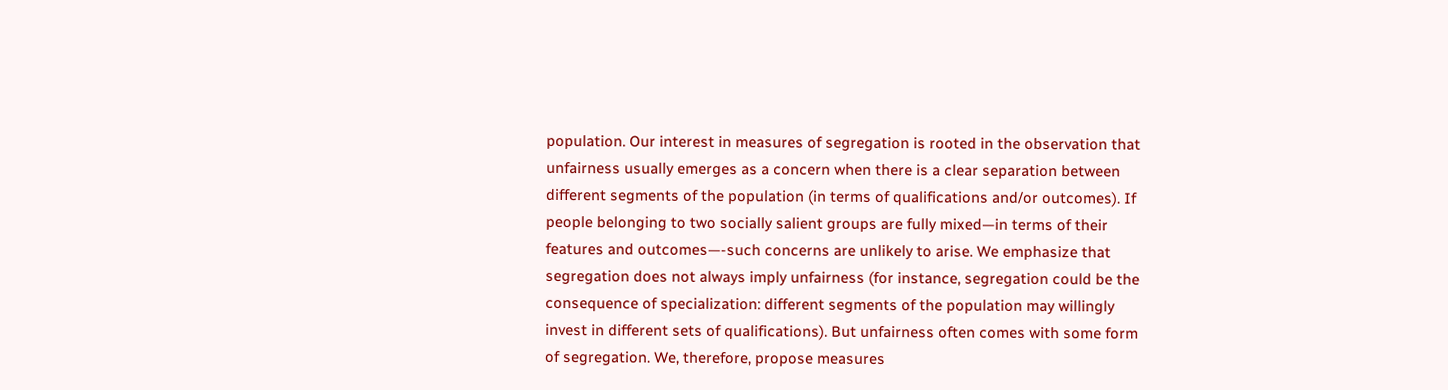population. Our interest in measures of segregation is rooted in the observation that unfairness usually emerges as a concern when there is a clear separation between different segments of the population (in terms of qualifications and/or outcomes). If people belonging to two socially salient groups are fully mixed—in terms of their features and outcomes—-such concerns are unlikely to arise. We emphasize that segregation does not always imply unfairness (for instance, segregation could be the consequence of specialization: different segments of the population may willingly invest in different sets of qualifications). But unfairness often comes with some form of segregation. We, therefore, propose measures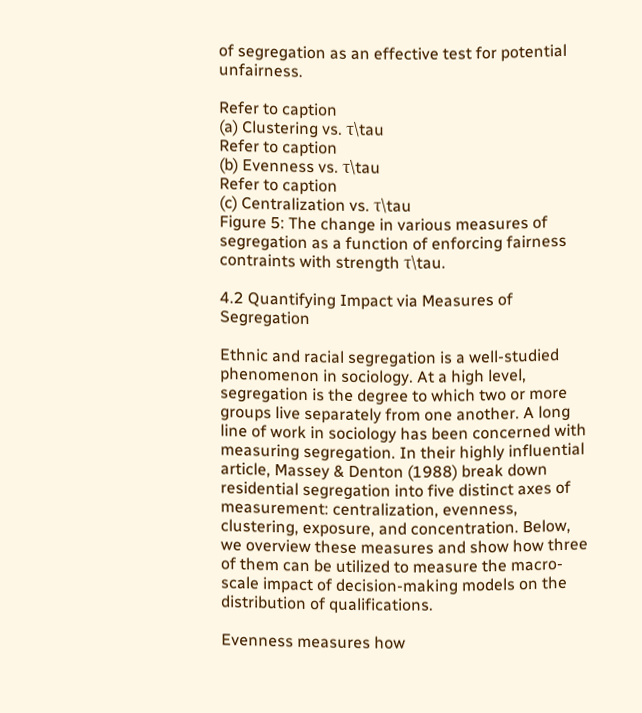of segregation as an effective test for potential unfairness.

Refer to caption
(a) Clustering vs. τ\tau
Refer to caption
(b) Evenness vs. τ\tau
Refer to caption
(c) Centralization vs. τ\tau
Figure 5: The change in various measures of segregation as a function of enforcing fairness contraints with strength τ\tau.

4.2 Quantifying Impact via Measures of Segregation

Ethnic and racial segregation is a well-studied phenomenon in sociology. At a high level, segregation is the degree to which two or more groups live separately from one another. A long line of work in sociology has been concerned with measuring segregation. In their highly influential article, Massey & Denton (1988) break down residential segregation into five distinct axes of measurement: centralization, evenness, clustering, exposure, and concentration. Below, we overview these measures and show how three of them can be utilized to measure the macro-scale impact of decision-making models on the distribution of qualifications.

Evenness measures how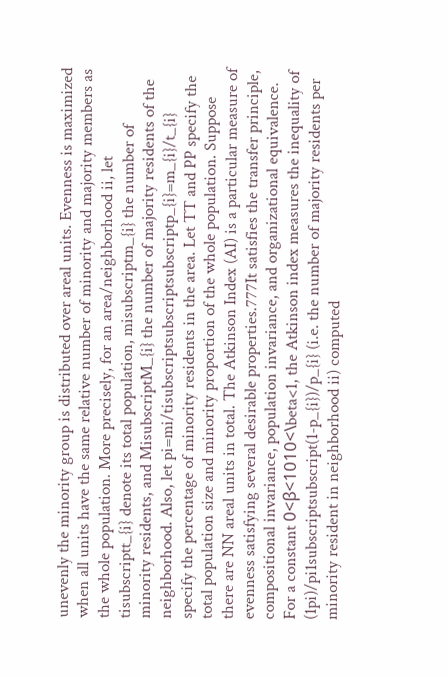unevenly the minority group is distributed over areal units. Evenness is maximized when all units have the same relative number of minority and majority members as the whole population. More precisely, for an area/neighborhood ii, let tisubscriptt_{i} denote its total population, misubscriptm_{i} the number of minority residents, and MisubscriptM_{i} the number of majority residents of the neighborhood. Also, let pi=mi/tisubscriptsubscriptsubscriptp_{i}=m_{i}/t_{i} specify the percentage of minority residents in the area. Let TT and PP specify the total population size and minority proportion of the whole population. Suppose there are NN areal units in total. The Atkinson Index (AI) is a particular measure of evenness satisfying several desirable properties.777It satisfies the transfer principle, compositional invariance, population invariance, and organizational equivalence. For a constant 0<β<1010<\beta<1, the Atkinson index measures the inequality of (1pi)/pi1subscriptsubscript(1-p_{i})/p_{i} (i.e. the number of majority residents per minority resident in neighborhood ii) computed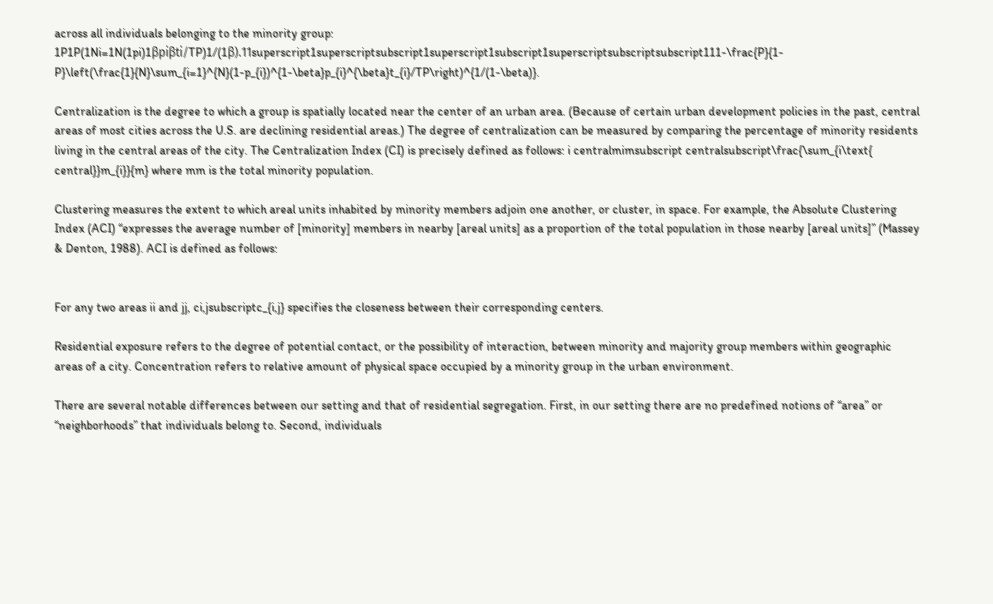across all individuals belonging to the minority group: 1P1P(1Ni=1N(1pi)1βpiβti/TP)1/(1β).11superscript1superscriptsubscript1superscript1subscript1superscriptsubscriptsubscript111-\frac{P}{1-P}\left(\frac{1}{N}\sum_{i=1}^{N}(1-p_{i})^{1-\beta}p_{i}^{\beta}t_{i}/TP\right)^{1/(1-\beta)}.

Centralization is the degree to which a group is spatially located near the center of an urban area. (Because of certain urban development policies in the past, central areas of most cities across the U.S. are declining residential areas.) The degree of centralization can be measured by comparing the percentage of minority residents living in the central areas of the city. The Centralization Index (CI) is precisely defined as follows: i centralmimsubscript centralsubscript\frac{\sum_{i\text{ central}}m_{i}}{m} where mm is the total minority population.

Clustering measures the extent to which areal units inhabited by minority members adjoin one another, or cluster, in space. For example, the Absolute Clustering Index (ACI) “expresses the average number of [minority] members in nearby [areal units] as a proportion of the total population in those nearby [areal units]” (Massey & Denton, 1988). ACI is defined as follows:


For any two areas ii and jj, ci,jsubscriptc_{i,j} specifies the closeness between their corresponding centers.

Residential exposure refers to the degree of potential contact, or the possibility of interaction, between minority and majority group members within geographic areas of a city. Concentration refers to relative amount of physical space occupied by a minority group in the urban environment.

There are several notable differences between our setting and that of residential segregation. First, in our setting there are no predefined notions of “area” or “neighborhoods” that individuals belong to. Second, individuals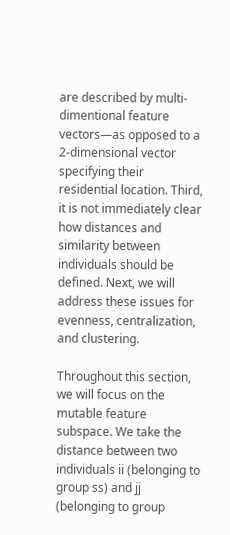are described by multi-dimentional feature vectors—as opposed to a 2-dimensional vector specifying their residential location. Third, it is not immediately clear how distances and similarity between individuals should be defined. Next, we will address these issues for evenness, centralization, and clustering.

Throughout this section, we will focus on the mutable feature subspace. We take the distance between two individuals ii (belonging to group ss) and jj (belonging to group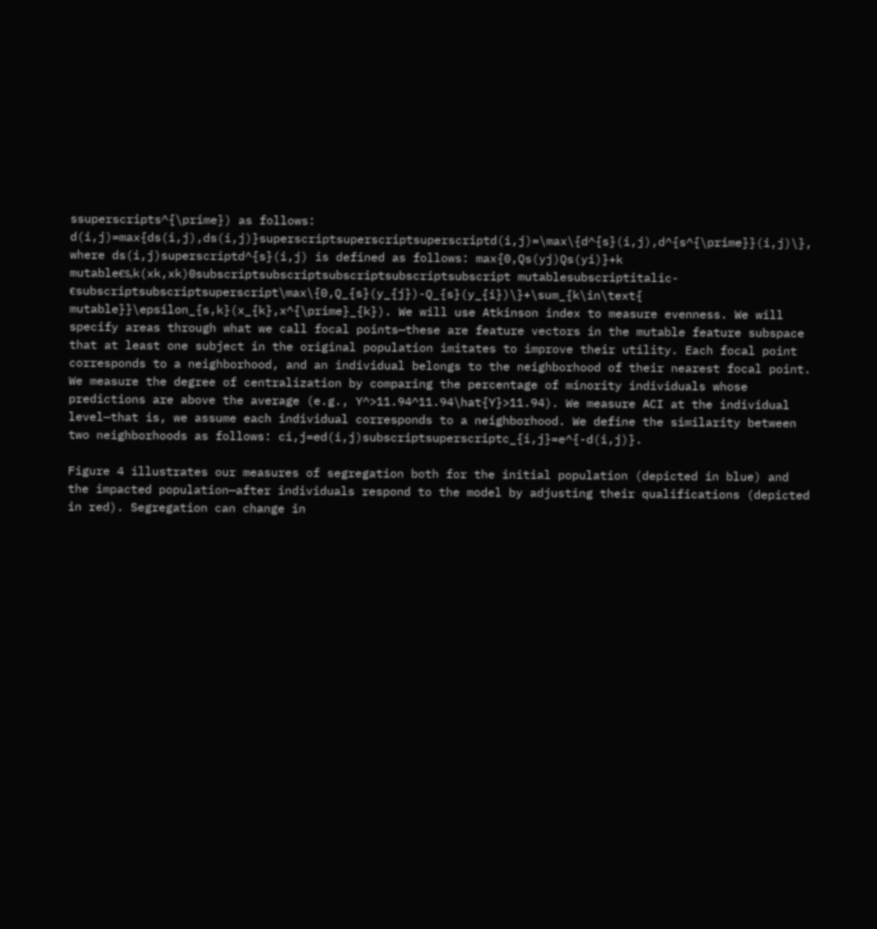ssuperscripts^{\prime}) as follows: d(i,j)=max{ds(i,j),ds(i,j)}superscriptsuperscriptsuperscriptd(i,j)=\max\{d^{s}(i,j),d^{s^{\prime}}(i,j)\}, where ds(i,j)superscriptd^{s}(i,j) is defined as follows: max{0,Qs(yj)Qs(yi)}+k mutableϵs,k(xk,xk)0subscriptsubscriptsubscriptsubscriptsubscript mutablesubscriptitalic-ϵsubscriptsubscriptsuperscript\max\{0,Q_{s}(y_{j})-Q_{s}(y_{i})\}+\sum_{k\in\text{ mutable}}\epsilon_{s,k}(x_{k},x^{\prime}_{k}). We will use Atkinson index to measure evenness. We will specify areas through what we call focal points—these are feature vectors in the mutable feature subspace that at least one subject in the original population imitates to improve their utility. Each focal point corresponds to a neighborhood, and an individual belongs to the neighborhood of their nearest focal point. We measure the degree of centralization by comparing the percentage of minority individuals whose predictions are above the average (e.g., Y^>11.94^11.94\hat{Y}>11.94). We measure ACI at the individual level—that is, we assume each individual corresponds to a neighborhood. We define the similarity between two neighborhoods as follows: ci,j=ed(i,j)subscriptsuperscriptc_{i,j}=e^{-d(i,j)}.

Figure 4 illustrates our measures of segregation both for the initial population (depicted in blue) and the impacted population—after individuals respond to the model by adjusting their qualifications (depicted in red). Segregation can change in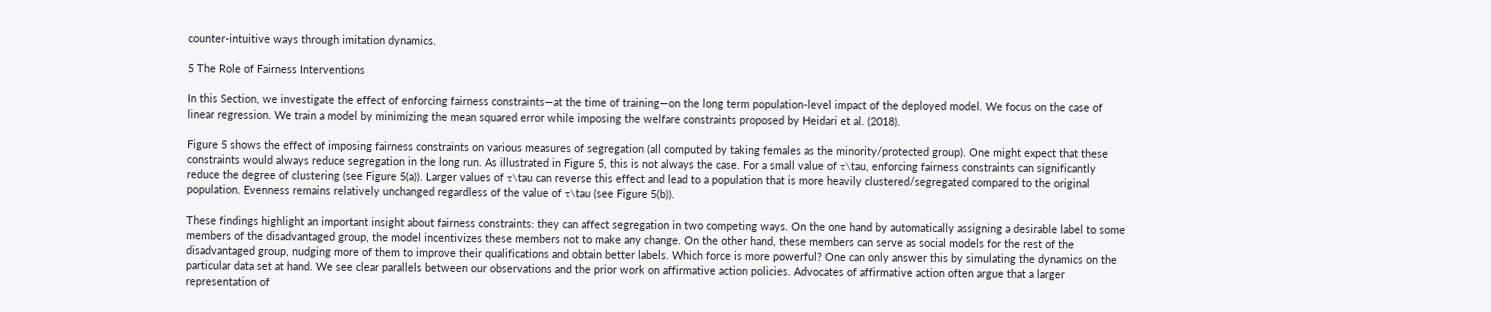counter-intuitive ways through imitation dynamics.

5 The Role of Fairness Interventions

In this Section, we investigate the effect of enforcing fairness constraints—at the time of training—on the long term population-level impact of the deployed model. We focus on the case of linear regression. We train a model by minimizing the mean squared error while imposing the welfare constraints proposed by Heidari et al. (2018).

Figure 5 shows the effect of imposing fairness constraints on various measures of segregation (all computed by taking females as the minority/protected group). One might expect that these constraints would always reduce segregation in the long run. As illustrated in Figure 5, this is not always the case. For a small value of τ\tau, enforcing fairness constraints can significantly reduce the degree of clustering (see Figure 5(a)). Larger values of τ\tau can reverse this effect and lead to a population that is more heavily clustered/segregated compared to the original population. Evenness remains relatively unchanged regardless of the value of τ\tau (see Figure 5(b)).

These findings highlight an important insight about fairness constraints: they can affect segregation in two competing ways. On the one hand by automatically assigning a desirable label to some members of the disadvantaged group, the model incentivizes these members not to make any change. On the other hand, these members can serve as social models for the rest of the disadvantaged group, nudging more of them to improve their qualifications and obtain better labels. Which force is more powerful? One can only answer this by simulating the dynamics on the particular data set at hand. We see clear parallels between our observations and the prior work on affirmative action policies. Advocates of affirmative action often argue that a larger representation of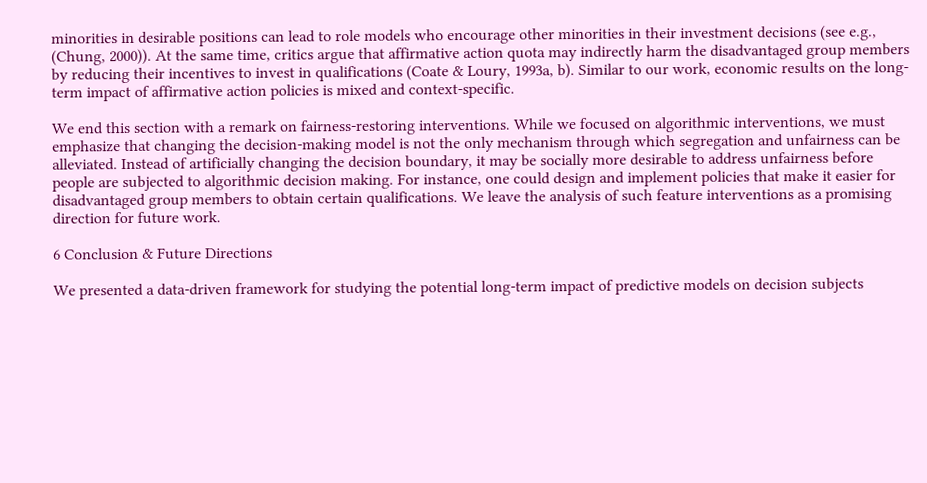minorities in desirable positions can lead to role models who encourage other minorities in their investment decisions (see e.g., (Chung, 2000)). At the same time, critics argue that affirmative action quota may indirectly harm the disadvantaged group members by reducing their incentives to invest in qualifications (Coate & Loury, 1993a, b). Similar to our work, economic results on the long-term impact of affirmative action policies is mixed and context-specific.

We end this section with a remark on fairness-restoring interventions. While we focused on algorithmic interventions, we must emphasize that changing the decision-making model is not the only mechanism through which segregation and unfairness can be alleviated. Instead of artificially changing the decision boundary, it may be socially more desirable to address unfairness before people are subjected to algorithmic decision making. For instance, one could design and implement policies that make it easier for disadvantaged group members to obtain certain qualifications. We leave the analysis of such feature interventions as a promising direction for future work.

6 Conclusion & Future Directions

We presented a data-driven framework for studying the potential long-term impact of predictive models on decision subjects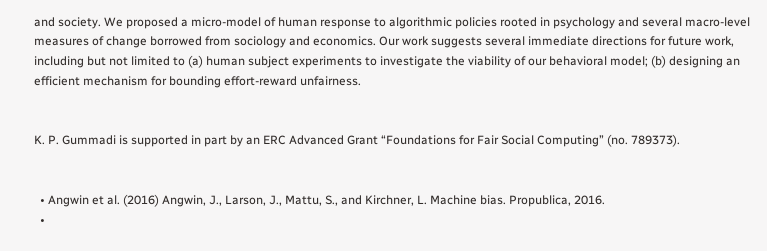and society. We proposed a micro-model of human response to algorithmic policies rooted in psychology and several macro-level measures of change borrowed from sociology and economics. Our work suggests several immediate directions for future work, including but not limited to (a) human subject experiments to investigate the viability of our behavioral model; (b) designing an efficient mechanism for bounding effort-reward unfairness.


K. P. Gummadi is supported in part by an ERC Advanced Grant “Foundations for Fair Social Computing” (no. 789373).


  • Angwin et al. (2016) Angwin, J., Larson, J., Mattu, S., and Kirchner, L. Machine bias. Propublica, 2016.
  •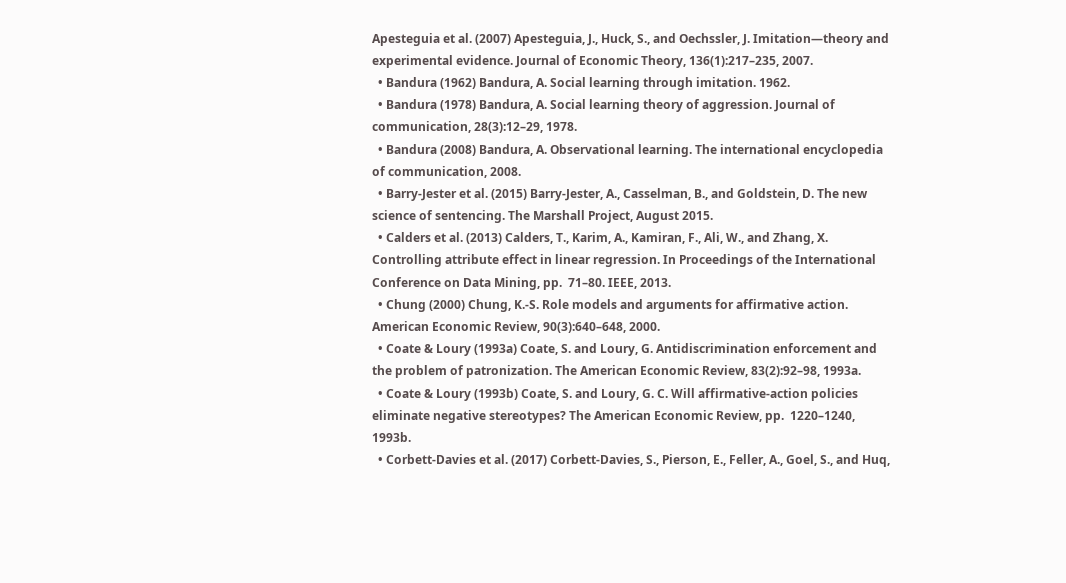Apesteguia et al. (2007) Apesteguia, J., Huck, S., and Oechssler, J. Imitation—theory and experimental evidence. Journal of Economic Theory, 136(1):217–235, 2007.
  • Bandura (1962) Bandura, A. Social learning through imitation. 1962.
  • Bandura (1978) Bandura, A. Social learning theory of aggression. Journal of communication, 28(3):12–29, 1978.
  • Bandura (2008) Bandura, A. Observational learning. The international encyclopedia of communication, 2008.
  • Barry-Jester et al. (2015) Barry-Jester, A., Casselman, B., and Goldstein, D. The new science of sentencing. The Marshall Project, August 2015.
  • Calders et al. (2013) Calders, T., Karim, A., Kamiran, F., Ali, W., and Zhang, X. Controlling attribute effect in linear regression. In Proceedings of the International Conference on Data Mining, pp.  71–80. IEEE, 2013.
  • Chung (2000) Chung, K.-S. Role models and arguments for affirmative action. American Economic Review, 90(3):640–648, 2000.
  • Coate & Loury (1993a) Coate, S. and Loury, G. Antidiscrimination enforcement and the problem of patronization. The American Economic Review, 83(2):92–98, 1993a.
  • Coate & Loury (1993b) Coate, S. and Loury, G. C. Will affirmative-action policies eliminate negative stereotypes? The American Economic Review, pp.  1220–1240, 1993b.
  • Corbett-Davies et al. (2017) Corbett-Davies, S., Pierson, E., Feller, A., Goel, S., and Huq,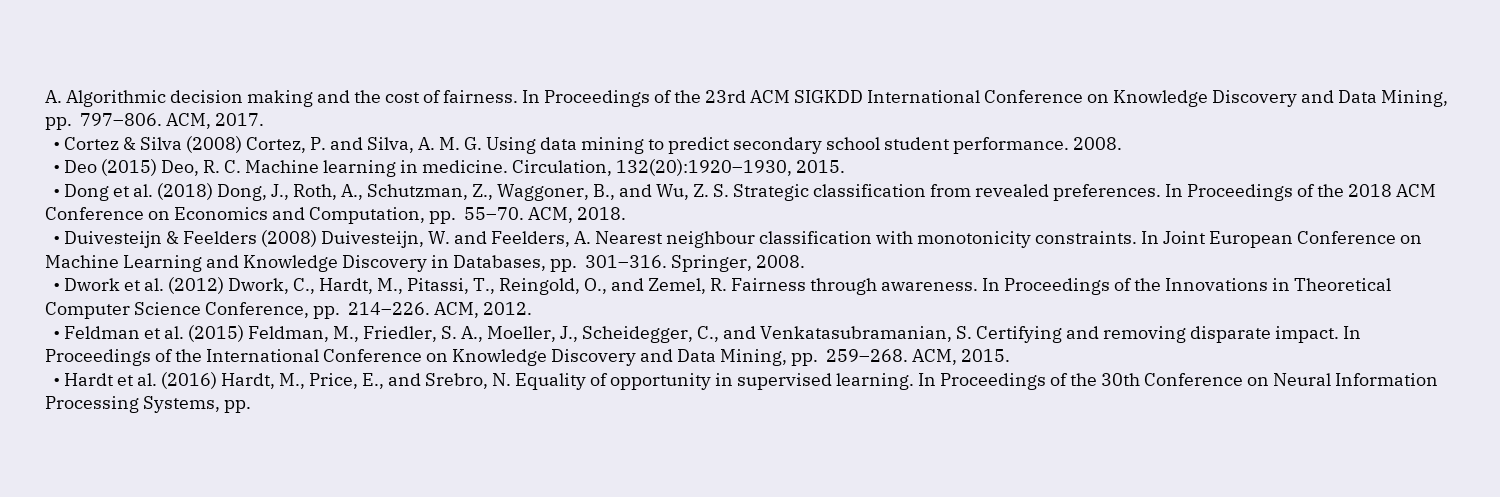A. Algorithmic decision making and the cost of fairness. In Proceedings of the 23rd ACM SIGKDD International Conference on Knowledge Discovery and Data Mining, pp.  797–806. ACM, 2017.
  • Cortez & Silva (2008) Cortez, P. and Silva, A. M. G. Using data mining to predict secondary school student performance. 2008.
  • Deo (2015) Deo, R. C. Machine learning in medicine. Circulation, 132(20):1920–1930, 2015.
  • Dong et al. (2018) Dong, J., Roth, A., Schutzman, Z., Waggoner, B., and Wu, Z. S. Strategic classification from revealed preferences. In Proceedings of the 2018 ACM Conference on Economics and Computation, pp.  55–70. ACM, 2018.
  • Duivesteijn & Feelders (2008) Duivesteijn, W. and Feelders, A. Nearest neighbour classification with monotonicity constraints. In Joint European Conference on Machine Learning and Knowledge Discovery in Databases, pp.  301–316. Springer, 2008.
  • Dwork et al. (2012) Dwork, C., Hardt, M., Pitassi, T., Reingold, O., and Zemel, R. Fairness through awareness. In Proceedings of the Innovations in Theoretical Computer Science Conference, pp.  214–226. ACM, 2012.
  • Feldman et al. (2015) Feldman, M., Friedler, S. A., Moeller, J., Scheidegger, C., and Venkatasubramanian, S. Certifying and removing disparate impact. In Proceedings of the International Conference on Knowledge Discovery and Data Mining, pp.  259–268. ACM, 2015.
  • Hardt et al. (2016) Hardt, M., Price, E., and Srebro, N. Equality of opportunity in supervised learning. In Proceedings of the 30th Conference on Neural Information Processing Systems, pp.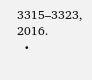3315–3323, 2016.
  •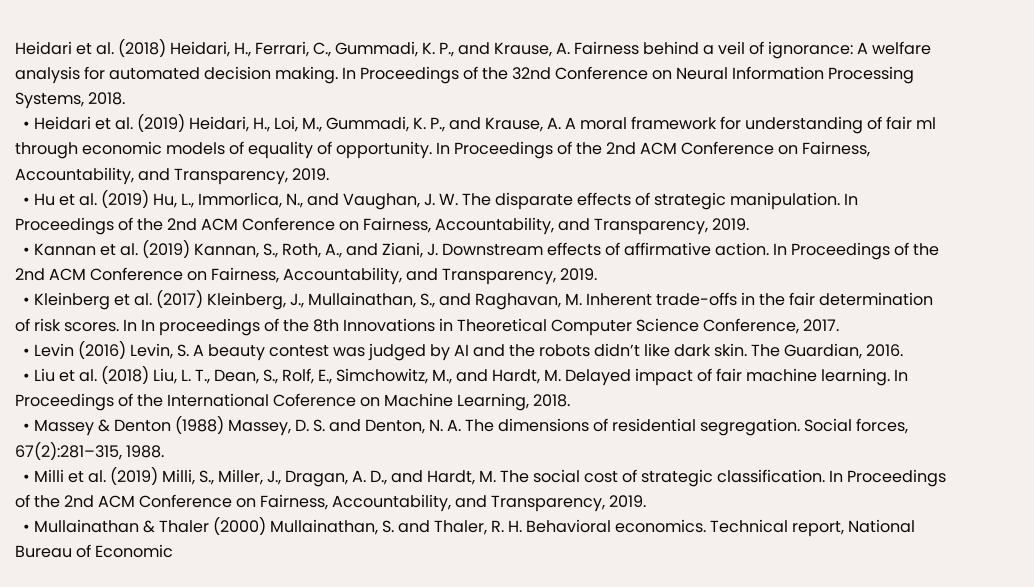Heidari et al. (2018) Heidari, H., Ferrari, C., Gummadi, K. P., and Krause, A. Fairness behind a veil of ignorance: A welfare analysis for automated decision making. In Proceedings of the 32nd Conference on Neural Information Processing Systems, 2018.
  • Heidari et al. (2019) Heidari, H., Loi, M., Gummadi, K. P., and Krause, A. A moral framework for understanding of fair ml through economic models of equality of opportunity. In Proceedings of the 2nd ACM Conference on Fairness, Accountability, and Transparency, 2019.
  • Hu et al. (2019) Hu, L., Immorlica, N., and Vaughan, J. W. The disparate effects of strategic manipulation. In Proceedings of the 2nd ACM Conference on Fairness, Accountability, and Transparency, 2019.
  • Kannan et al. (2019) Kannan, S., Roth, A., and Ziani, J. Downstream effects of affirmative action. In Proceedings of the 2nd ACM Conference on Fairness, Accountability, and Transparency, 2019.
  • Kleinberg et al. (2017) Kleinberg, J., Mullainathan, S., and Raghavan, M. Inherent trade-offs in the fair determination of risk scores. In In proceedings of the 8th Innovations in Theoretical Computer Science Conference, 2017.
  • Levin (2016) Levin, S. A beauty contest was judged by AI and the robots didn’t like dark skin. The Guardian, 2016.
  • Liu et al. (2018) Liu, L. T., Dean, S., Rolf, E., Simchowitz, M., and Hardt, M. Delayed impact of fair machine learning. In Proceedings of the International Coference on Machine Learning, 2018.
  • Massey & Denton (1988) Massey, D. S. and Denton, N. A. The dimensions of residential segregation. Social forces, 67(2):281–315, 1988.
  • Milli et al. (2019) Milli, S., Miller, J., Dragan, A. D., and Hardt, M. The social cost of strategic classification. In Proceedings of the 2nd ACM Conference on Fairness, Accountability, and Transparency, 2019.
  • Mullainathan & Thaler (2000) Mullainathan, S. and Thaler, R. H. Behavioral economics. Technical report, National Bureau of Economic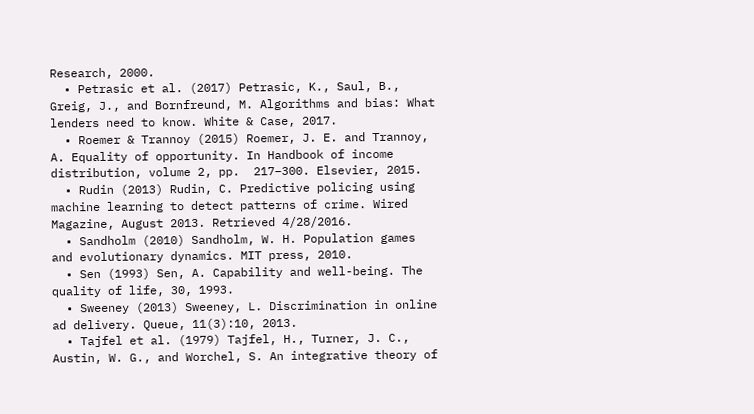Research, 2000.
  • Petrasic et al. (2017) Petrasic, K., Saul, B., Greig, J., and Bornfreund, M. Algorithms and bias: What lenders need to know. White & Case, 2017.
  • Roemer & Trannoy (2015) Roemer, J. E. and Trannoy, A. Equality of opportunity. In Handbook of income distribution, volume 2, pp.  217–300. Elsevier, 2015.
  • Rudin (2013) Rudin, C. Predictive policing using machine learning to detect patterns of crime. Wired Magazine, August 2013. Retrieved 4/28/2016.
  • Sandholm (2010) Sandholm, W. H. Population games and evolutionary dynamics. MIT press, 2010.
  • Sen (1993) Sen, A. Capability and well-being. The quality of life, 30, 1993.
  • Sweeney (2013) Sweeney, L. Discrimination in online ad delivery. Queue, 11(3):10, 2013.
  • Tajfel et al. (1979) Tajfel, H., Turner, J. C., Austin, W. G., and Worchel, S. An integrative theory of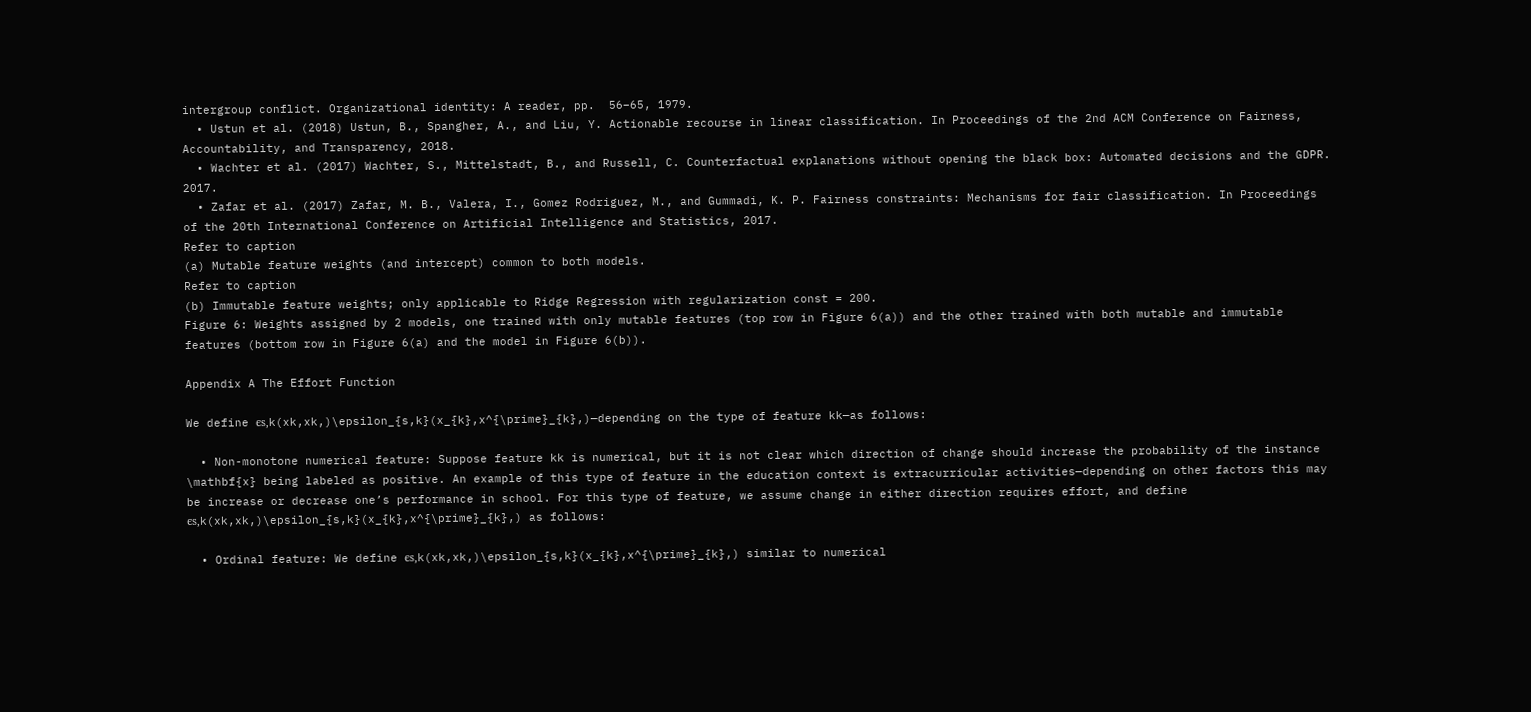intergroup conflict. Organizational identity: A reader, pp.  56–65, 1979.
  • Ustun et al. (2018) Ustun, B., Spangher, A., and Liu, Y. Actionable recourse in linear classification. In Proceedings of the 2nd ACM Conference on Fairness, Accountability, and Transparency, 2018.
  • Wachter et al. (2017) Wachter, S., Mittelstadt, B., and Russell, C. Counterfactual explanations without opening the black box: Automated decisions and the GDPR. 2017.
  • Zafar et al. (2017) Zafar, M. B., Valera, I., Gomez Rodriguez, M., and Gummadi, K. P. Fairness constraints: Mechanisms for fair classification. In Proceedings of the 20th International Conference on Artificial Intelligence and Statistics, 2017.
Refer to caption
(a) Mutable feature weights (and intercept) common to both models.
Refer to caption
(b) Immutable feature weights; only applicable to Ridge Regression with regularization const = 200.
Figure 6: Weights assigned by 2 models, one trained with only mutable features (top row in Figure 6(a)) and the other trained with both mutable and immutable features (bottom row in Figure 6(a) and the model in Figure 6(b)).

Appendix A The Effort Function

We define ϵs,k(xk,xk,)\epsilon_{s,k}(x_{k},x^{\prime}_{k},)—depending on the type of feature kk—as follows:

  • Non-monotone numerical feature: Suppose feature kk is numerical, but it is not clear which direction of change should increase the probability of the instance \mathbf{x} being labeled as positive. An example of this type of feature in the education context is extracurricular activities—depending on other factors this may be increase or decrease one’s performance in school. For this type of feature, we assume change in either direction requires effort, and define ϵs,k(xk,xk,)\epsilon_{s,k}(x_{k},x^{\prime}_{k},) as follows:

  • Ordinal feature: We define ϵs,k(xk,xk,)\epsilon_{s,k}(x_{k},x^{\prime}_{k},) similar to numerical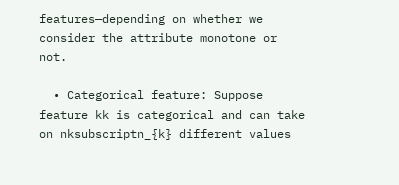features—depending on whether we consider the attribute monotone or not.

  • Categorical feature: Suppose feature kk is categorical and can take on nksubscriptn_{k} different values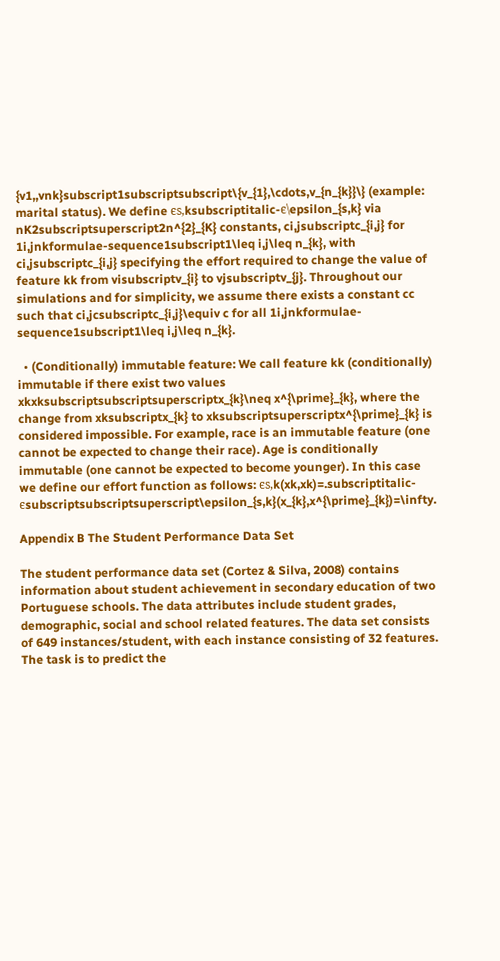{v1,,vnk}subscript1subscriptsubscript\{v_{1},\cdots,v_{n_{k}}\} (example: marital status). We define ϵs,ksubscriptitalic-ϵ\epsilon_{s,k} via nK2subscriptsuperscript2n^{2}_{K} constants, ci,jsubscriptc_{i,j} for 1i,jnkformulae-sequence1subscript1\leq i,j\leq n_{k}, with ci,jsubscriptc_{i,j} specifying the effort required to change the value of feature kk from visubscriptv_{i} to vjsubscriptv_{j}. Throughout our simulations and for simplicity, we assume there exists a constant cc such that ci,jcsubscriptc_{i,j}\equiv c for all 1i,jnkformulae-sequence1subscript1\leq i,j\leq n_{k}.

  • (Conditionally) immutable feature: We call feature kk (conditionally) immutable if there exist two values xkxksubscriptsubscriptsuperscriptx_{k}\neq x^{\prime}_{k}, where the change from xksubscriptx_{k} to xksubscriptsuperscriptx^{\prime}_{k} is considered impossible. For example, race is an immutable feature (one cannot be expected to change their race). Age is conditionally immutable (one cannot be expected to become younger). In this case we define our effort function as follows: ϵs,k(xk,xk)=.subscriptitalic-ϵsubscriptsubscriptsuperscript\epsilon_{s,k}(x_{k},x^{\prime}_{k})=\infty.

Appendix B The Student Performance Data Set

The student performance data set (Cortez & Silva, 2008) contains information about student achievement in secondary education of two Portuguese schools. The data attributes include student grades, demographic, social and school related features. The data set consists of 649 instances/student, with each instance consisting of 32 features. The task is to predict the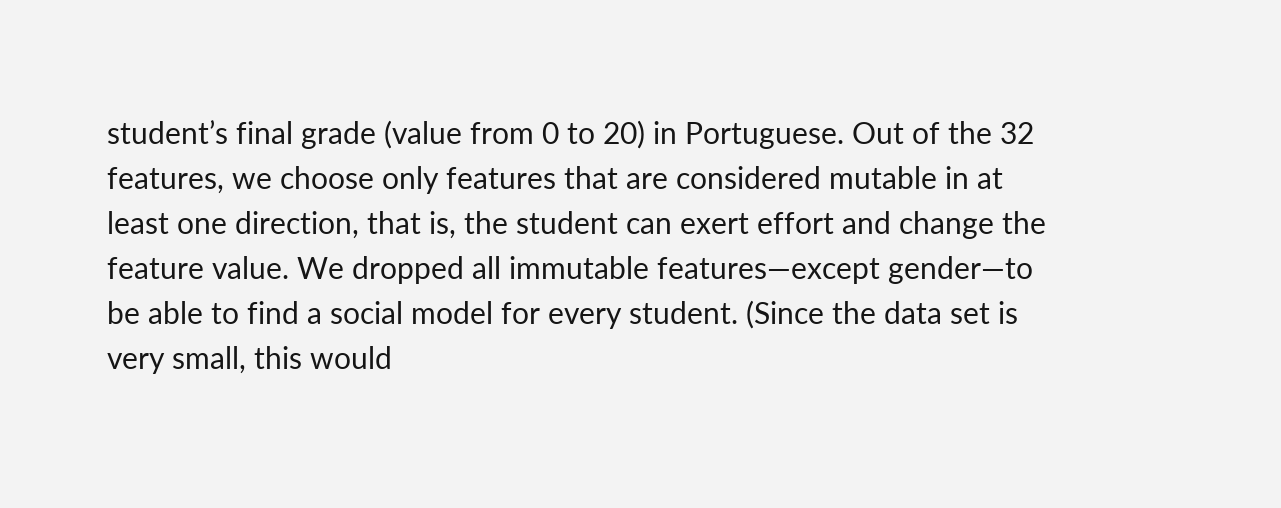student’s final grade (value from 0 to 20) in Portuguese. Out of the 32 features, we choose only features that are considered mutable in at least one direction, that is, the student can exert effort and change the feature value. We dropped all immutable features—except gender—to be able to find a social model for every student. (Since the data set is very small, this would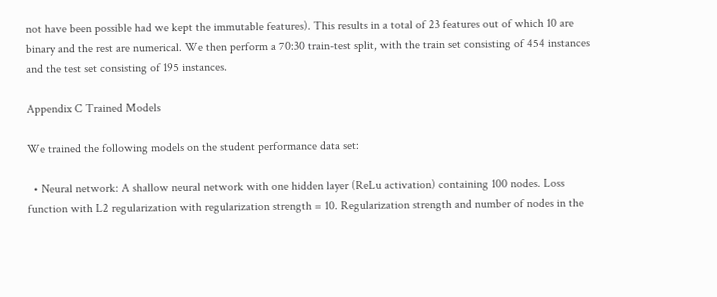not have been possible had we kept the immutable features). This results in a total of 23 features out of which 10 are binary and the rest are numerical. We then perform a 70:30 train-test split, with the train set consisting of 454 instances and the test set consisting of 195 instances.

Appendix C Trained Models

We trained the following models on the student performance data set:

  • Neural network: A shallow neural network with one hidden layer (ReLu activation) containing 100 nodes. Loss function with L2 regularization with regularization strength = 10. Regularization strength and number of nodes in the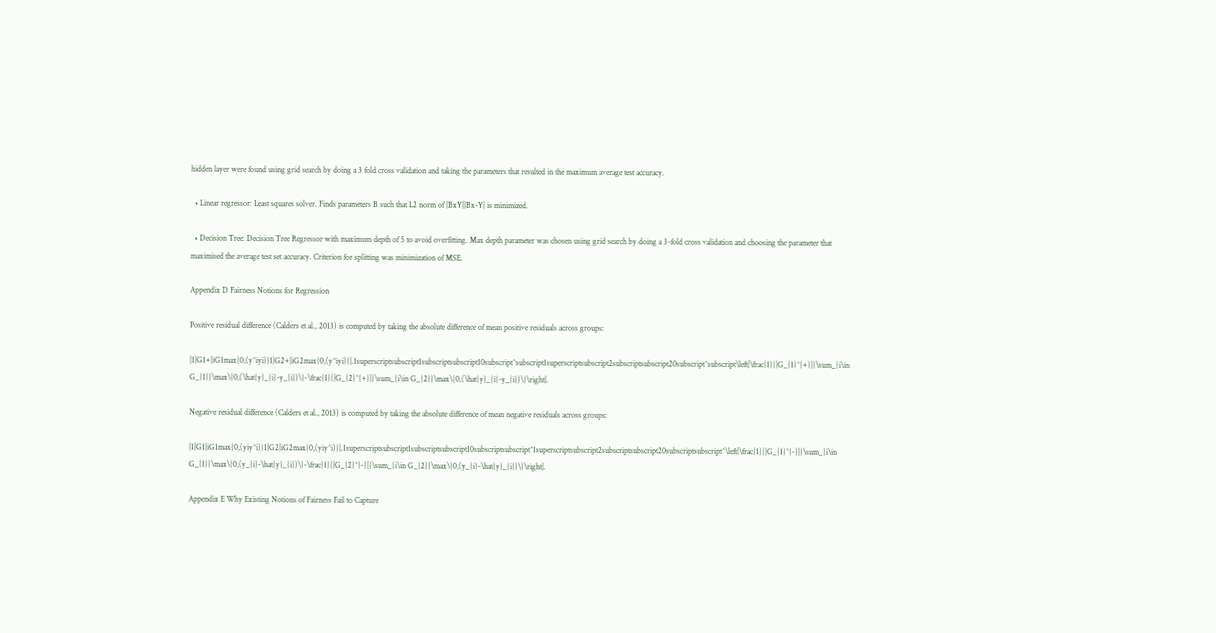hidden layer were found using grid search by doing a 3 fold cross validation and taking the parameters that resulted in the maximum average test accuracy.

  • Linear regressor: Least squares solver. Finds parameters B such that L2 norm of |BxY||Bx-Y| is minimized.

  • Decision Tree: Decision Tree Regressor with maximum depth of 5 to avoid overfitting. Max depth parameter was chosen using grid search by doing a 3-fold cross validation and choosing the parameter that maximised the average test set accuracy. Criterion for splitting was minimization of MSE.

Appendix D Fairness Notions for Regression

Positive residual difference (Calders et al., 2013) is computed by taking the absolute difference of mean positive residuals across groups:

|1|G1+|iG1max{0,(y^iyi)}1|G2+|iG2max{0,(y^iyi)}|.1superscriptsubscript1subscriptsubscript10subscript^subscript1superscriptsubscript2subscriptsubscript20subscript^subscript\left|\frac{1}{|G_{1}^{+}|}\sum_{i\in G_{1}}\max\{0,(\hat{y}_{i}-y_{i})\}-\frac{1}{|G_{2}^{+}|}\sum_{i\in G_{2}}\max\{0,(\hat{y}_{i}-y_{i})\}\right|.

Negative residual difference (Calders et al., 2013) is computed by taking the absolute difference of mean negative residuals across groups:

|1|G1|iG1max{0,(yiy^i)}1|G2|iG2max{0,(yiy^i)}|.1superscriptsubscript1subscriptsubscript10subscriptsubscript^1superscriptsubscript2subscriptsubscript20subscriptsubscript^\left|\frac{1}{|G_{1}^{-}|}\sum_{i\in G_{1}}\max\{0,(y_{i}-\hat{y}_{i})\}-\frac{1}{|G_{2}^{-}|}\sum_{i\in G_{2}}\max\{0,(y_{i}-\hat{y}_{i})\}\right|.

Appendix E Why Existing Notions of Fairness Fail to Capture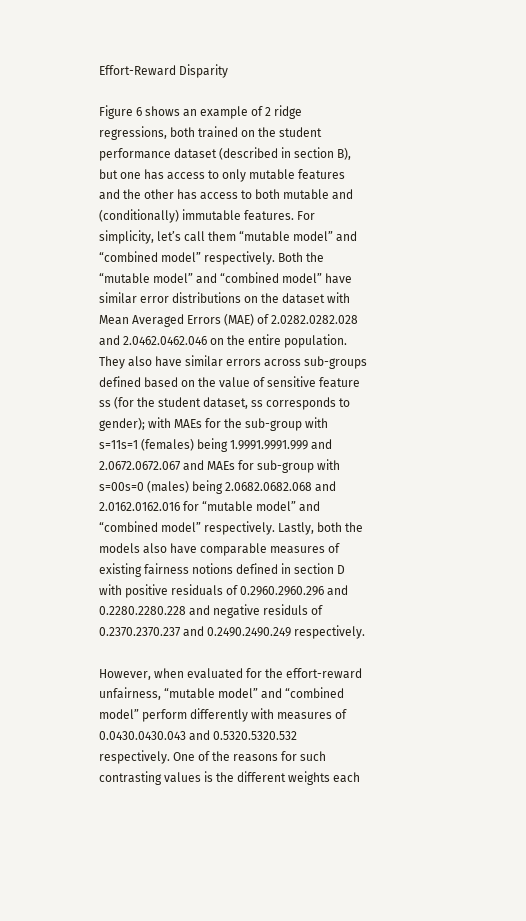Effort-Reward Disparity

Figure 6 shows an example of 2 ridge regressions, both trained on the student performance dataset (described in section B), but one has access to only mutable features and the other has access to both mutable and (conditionally) immutable features. For simplicity, let’s call them “mutable model” and “combined model” respectively. Both the “mutable model” and “combined model” have similar error distributions on the dataset with Mean Averaged Errors (MAE) of 2.0282.0282.028 and 2.0462.0462.046 on the entire population. They also have similar errors across sub-groups defined based on the value of sensitive feature ss (for the student dataset, ss corresponds to gender); with MAEs for the sub-group with s=11s=1 (females) being 1.9991.9991.999 and 2.0672.0672.067 and MAEs for sub-group with s=00s=0 (males) being 2.0682.0682.068 and 2.0162.0162.016 for “mutable model” and “combined model” respectively. Lastly, both the models also have comparable measures of existing fairness notions defined in section D with positive residuals of 0.2960.2960.296 and 0.2280.2280.228 and negative residuls of 0.2370.2370.237 and 0.2490.2490.249 respectively.

However, when evaluated for the effort-reward unfairness, “mutable model” and “combined model” perform differently with measures of 0.0430.0430.043 and 0.5320.5320.532 respectively. One of the reasons for such contrasting values is the different weights each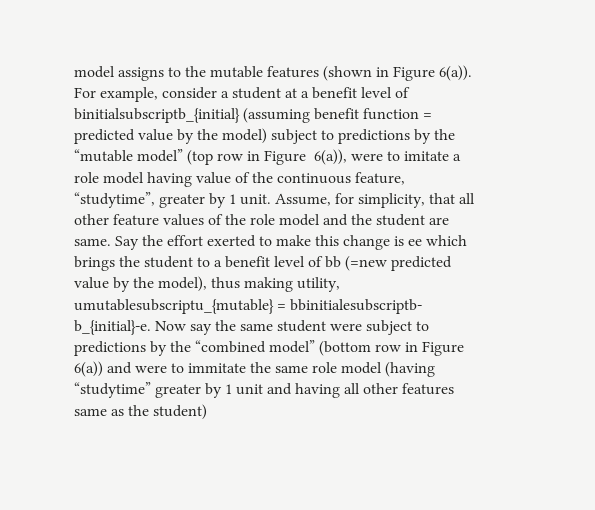model assigns to the mutable features (shown in Figure 6(a)). For example, consider a student at a benefit level of binitialsubscriptb_{initial} (assuming benefit function = predicted value by the model) subject to predictions by the “mutable model” (top row in Figure  6(a)), were to imitate a role model having value of the continuous feature, “studytime”, greater by 1 unit. Assume, for simplicity, that all other feature values of the role model and the student are same. Say the effort exerted to make this change is ee which brings the student to a benefit level of bb (=new predicted value by the model), thus making utility, umutablesubscriptu_{mutable} = bbinitialesubscriptb-b_{initial}-e. Now say the same student were subject to predictions by the “combined model” (bottom row in Figure  6(a)) and were to immitate the same role model (having “studytime” greater by 1 unit and having all other features same as the student)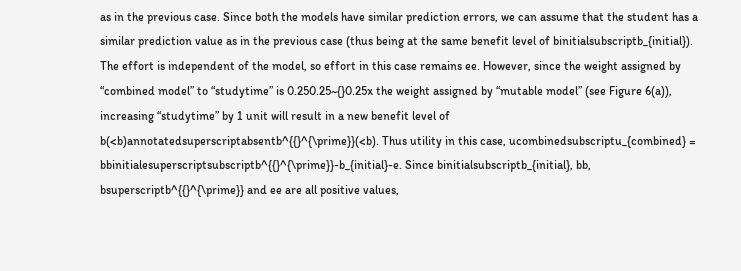as in the previous case. Since both the models have similar prediction errors, we can assume that the student has a similar prediction value as in the previous case (thus being at the same benefit level of binitialsubscriptb_{initial}). The effort is independent of the model, so effort in this case remains ee. However, since the weight assigned by “combined model” to “studytime” is 0.250.25~{}0.25x the weight assigned by “mutable model” (see Figure 6(a)), increasing “studytime” by 1 unit will result in a new benefit level of b(<b)annotatedsuperscriptabsentb^{{}^{\prime}}(<b). Thus utility in this case, ucombinedsubscriptu_{combined} = bbinitialesuperscriptsubscriptb^{{}^{\prime}}-b_{initial}-e. Since binitialsubscriptb_{initial}, bb, bsuperscriptb^{{}^{\prime}} and ee are all positive values,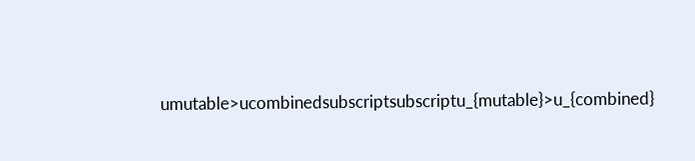umutable>ucombinedsubscriptsubscriptu_{mutable}>u_{combined}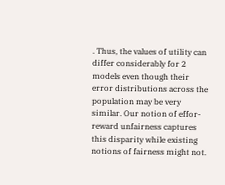. Thus, the values of utility can differ considerably for 2 models even though their error distributions across the population may be very similar. Our notion of effor-reward unfairness captures this disparity while existing notions of fairness might not.